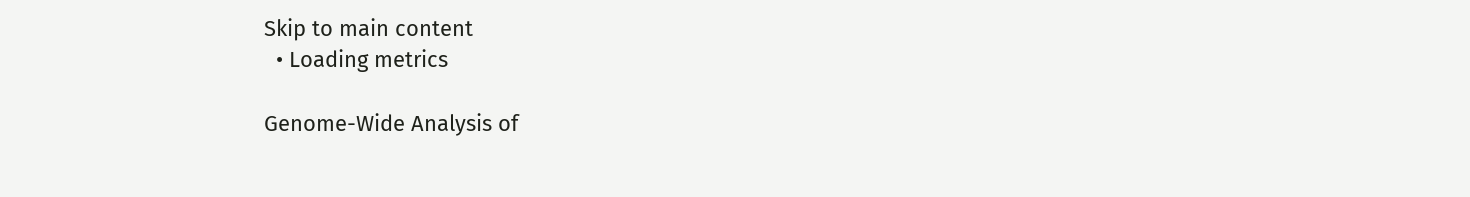Skip to main content
  • Loading metrics

Genome-Wide Analysis of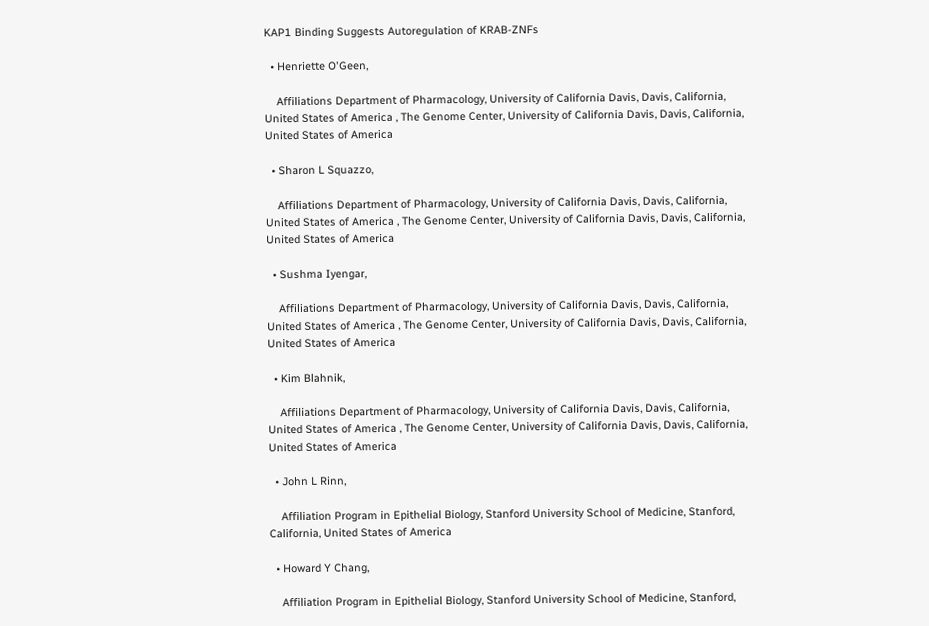KAP1 Binding Suggests Autoregulation of KRAB-ZNFs

  • Henriette O'Geen,

    Affiliations Department of Pharmacology, University of California Davis, Davis, California, United States of America , The Genome Center, University of California Davis, Davis, California, United States of America

  • Sharon L Squazzo,

    Affiliations Department of Pharmacology, University of California Davis, Davis, California, United States of America , The Genome Center, University of California Davis, Davis, California, United States of America

  • Sushma Iyengar,

    Affiliations Department of Pharmacology, University of California Davis, Davis, California, United States of America , The Genome Center, University of California Davis, Davis, California, United States of America

  • Kim Blahnik,

    Affiliations Department of Pharmacology, University of California Davis, Davis, California, United States of America , The Genome Center, University of California Davis, Davis, California, United States of America

  • John L Rinn,

    Affiliation Program in Epithelial Biology, Stanford University School of Medicine, Stanford, California, United States of America

  • Howard Y Chang,

    Affiliation Program in Epithelial Biology, Stanford University School of Medicine, Stanford,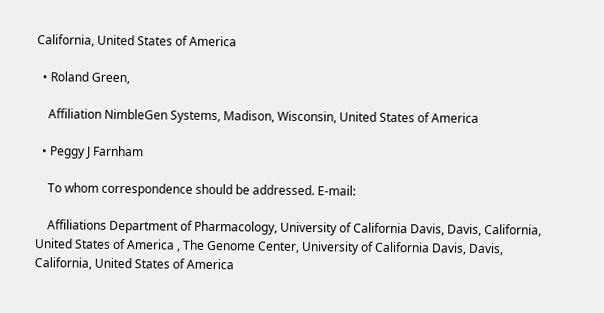California, United States of America

  • Roland Green,

    Affiliation NimbleGen Systems, Madison, Wisconsin, United States of America

  • Peggy J Farnham

    To whom correspondence should be addressed. E-mail:

    Affiliations Department of Pharmacology, University of California Davis, Davis, California, United States of America , The Genome Center, University of California Davis, Davis, California, United States of America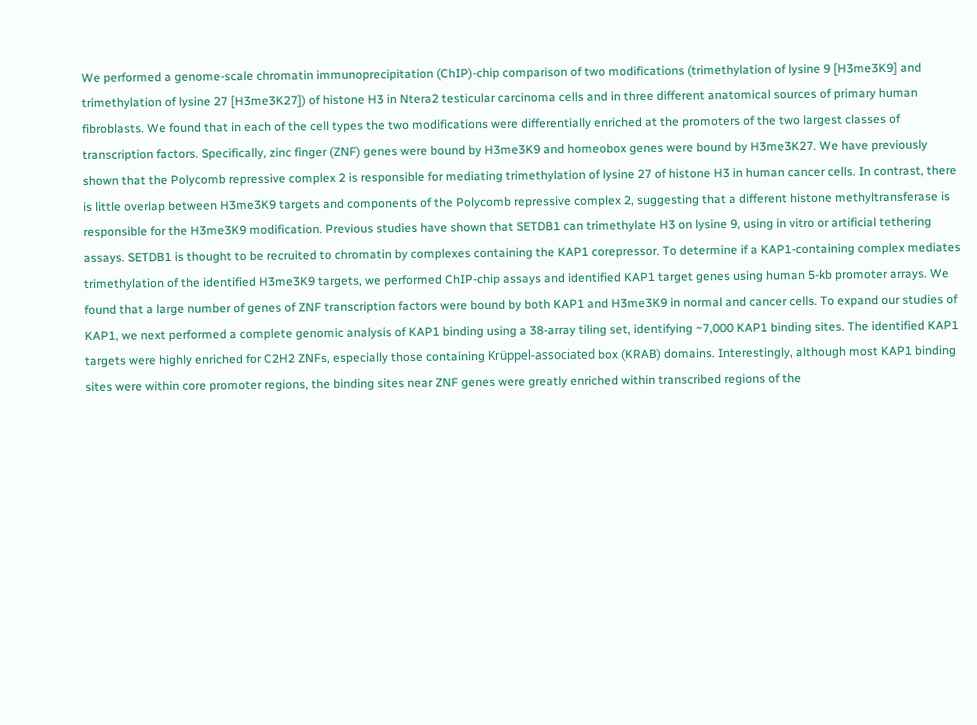We performed a genome-scale chromatin immunoprecipitation (ChIP)-chip comparison of two modifications (trimethylation of lysine 9 [H3me3K9] and trimethylation of lysine 27 [H3me3K27]) of histone H3 in Ntera2 testicular carcinoma cells and in three different anatomical sources of primary human fibroblasts. We found that in each of the cell types the two modifications were differentially enriched at the promoters of the two largest classes of transcription factors. Specifically, zinc finger (ZNF) genes were bound by H3me3K9 and homeobox genes were bound by H3me3K27. We have previously shown that the Polycomb repressive complex 2 is responsible for mediating trimethylation of lysine 27 of histone H3 in human cancer cells. In contrast, there is little overlap between H3me3K9 targets and components of the Polycomb repressive complex 2, suggesting that a different histone methyltransferase is responsible for the H3me3K9 modification. Previous studies have shown that SETDB1 can trimethylate H3 on lysine 9, using in vitro or artificial tethering assays. SETDB1 is thought to be recruited to chromatin by complexes containing the KAP1 corepressor. To determine if a KAP1-containing complex mediates trimethylation of the identified H3me3K9 targets, we performed ChIP-chip assays and identified KAP1 target genes using human 5-kb promoter arrays. We found that a large number of genes of ZNF transcription factors were bound by both KAP1 and H3me3K9 in normal and cancer cells. To expand our studies of KAP1, we next performed a complete genomic analysis of KAP1 binding using a 38-array tiling set, identifying ~7,000 KAP1 binding sites. The identified KAP1 targets were highly enriched for C2H2 ZNFs, especially those containing Krüppel-associated box (KRAB) domains. Interestingly, although most KAP1 binding sites were within core promoter regions, the binding sites near ZNF genes were greatly enriched within transcribed regions of the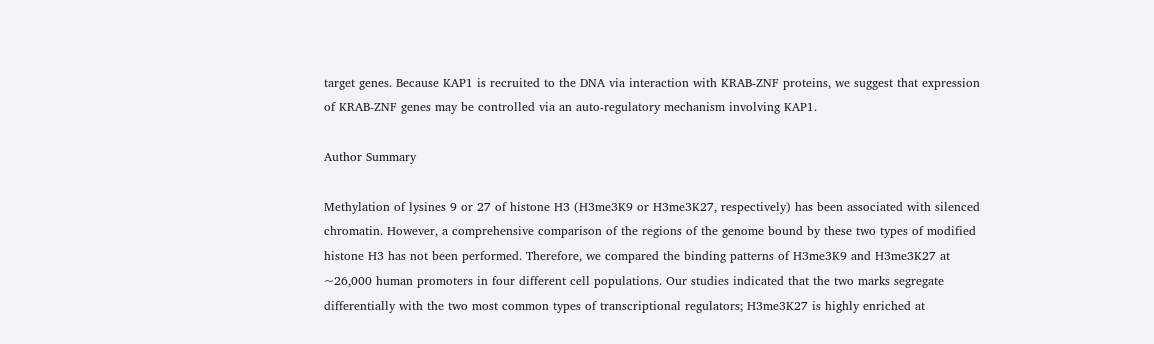target genes. Because KAP1 is recruited to the DNA via interaction with KRAB-ZNF proteins, we suggest that expression of KRAB-ZNF genes may be controlled via an auto-regulatory mechanism involving KAP1.

Author Summary

Methylation of lysines 9 or 27 of histone H3 (H3me3K9 or H3me3K27, respectively) has been associated with silenced chromatin. However, a comprehensive comparison of the regions of the genome bound by these two types of modified histone H3 has not been performed. Therefore, we compared the binding patterns of H3me3K9 and H3me3K27 at ~26,000 human promoters in four different cell populations. Our studies indicated that the two marks segregate differentially with the two most common types of transcriptional regulators; H3me3K27 is highly enriched at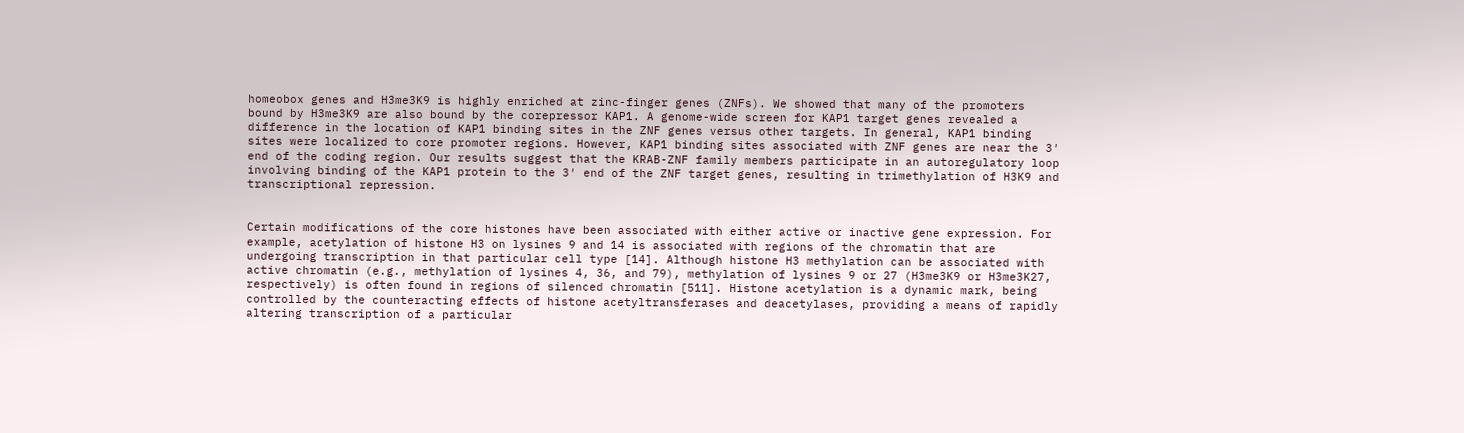homeobox genes and H3me3K9 is highly enriched at zinc-finger genes (ZNFs). We showed that many of the promoters bound by H3me3K9 are also bound by the corepressor KAP1. A genome-wide screen for KAP1 target genes revealed a difference in the location of KAP1 binding sites in the ZNF genes versus other targets. In general, KAP1 binding sites were localized to core promoter regions. However, KAP1 binding sites associated with ZNF genes are near the 3′ end of the coding region. Our results suggest that the KRAB-ZNF family members participate in an autoregulatory loop involving binding of the KAP1 protein to the 3′ end of the ZNF target genes, resulting in trimethylation of H3K9 and transcriptional repression.


Certain modifications of the core histones have been associated with either active or inactive gene expression. For example, acetylation of histone H3 on lysines 9 and 14 is associated with regions of the chromatin that are undergoing transcription in that particular cell type [14]. Although histone H3 methylation can be associated with active chromatin (e.g., methylation of lysines 4, 36, and 79), methylation of lysines 9 or 27 (H3me3K9 or H3me3K27, respectively) is often found in regions of silenced chromatin [511]. Histone acetylation is a dynamic mark, being controlled by the counteracting effects of histone acetyltransferases and deacetylases, providing a means of rapidly altering transcription of a particular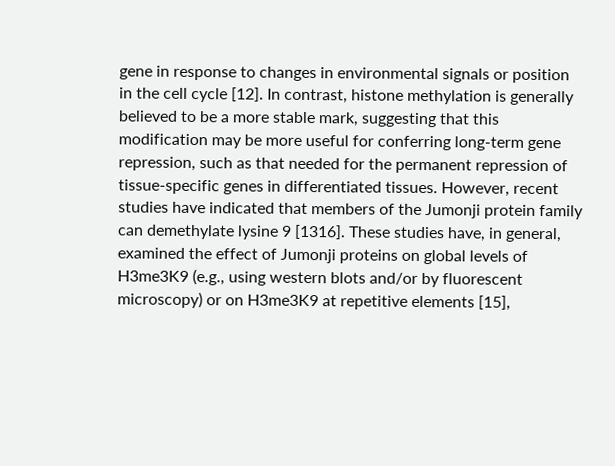gene in response to changes in environmental signals or position in the cell cycle [12]. In contrast, histone methylation is generally believed to be a more stable mark, suggesting that this modification may be more useful for conferring long-term gene repression, such as that needed for the permanent repression of tissue-specific genes in differentiated tissues. However, recent studies have indicated that members of the Jumonji protein family can demethylate lysine 9 [1316]. These studies have, in general, examined the effect of Jumonji proteins on global levels of H3me3K9 (e.g., using western blots and/or by fluorescent microscopy) or on H3me3K9 at repetitive elements [15],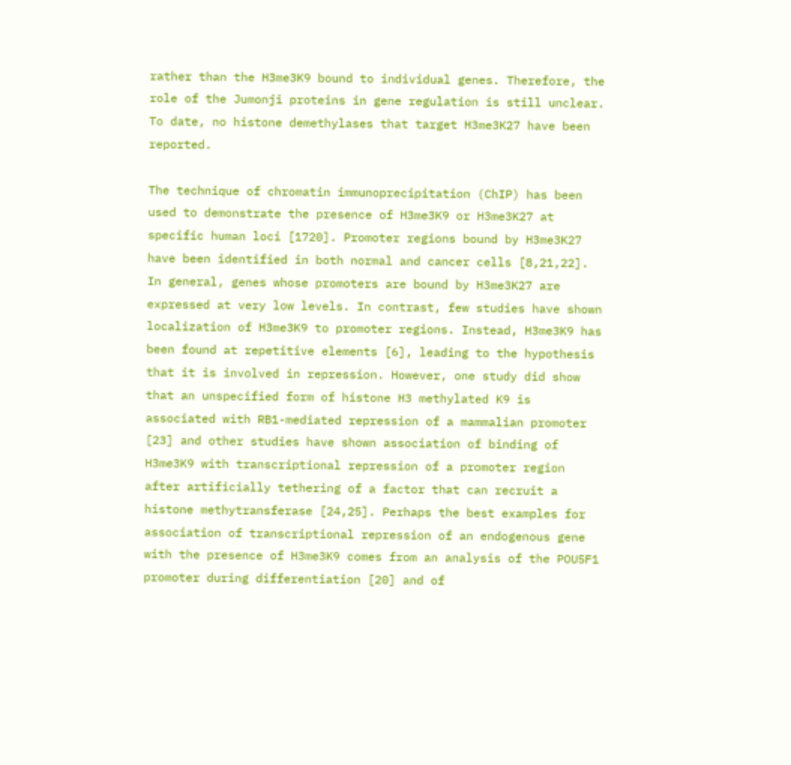rather than the H3me3K9 bound to individual genes. Therefore, the role of the Jumonji proteins in gene regulation is still unclear. To date, no histone demethylases that target H3me3K27 have been reported.

The technique of chromatin immunoprecipitation (ChIP) has been used to demonstrate the presence of H3me3K9 or H3me3K27 at specific human loci [1720]. Promoter regions bound by H3me3K27 have been identified in both normal and cancer cells [8,21,22]. In general, genes whose promoters are bound by H3me3K27 are expressed at very low levels. In contrast, few studies have shown localization of H3me3K9 to promoter regions. Instead, H3me3K9 has been found at repetitive elements [6], leading to the hypothesis that it is involved in repression. However, one study did show that an unspecified form of histone H3 methylated K9 is associated with RB1-mediated repression of a mammalian promoter [23] and other studies have shown association of binding of H3me3K9 with transcriptional repression of a promoter region after artificially tethering of a factor that can recruit a histone methytransferase [24,25]. Perhaps the best examples for association of transcriptional repression of an endogenous gene with the presence of H3me3K9 comes from an analysis of the POU5F1 promoter during differentiation [20] and of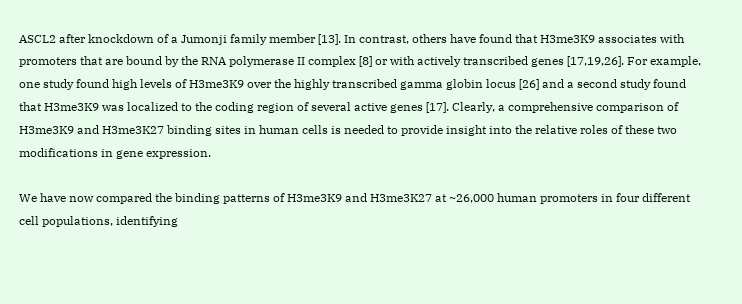ASCL2 after knockdown of a Jumonji family member [13]. In contrast, others have found that H3me3K9 associates with promoters that are bound by the RNA polymerase II complex [8] or with actively transcribed genes [17,19,26]. For example, one study found high levels of H3me3K9 over the highly transcribed gamma globin locus [26] and a second study found that H3me3K9 was localized to the coding region of several active genes [17]. Clearly, a comprehensive comparison of H3me3K9 and H3me3K27 binding sites in human cells is needed to provide insight into the relative roles of these two modifications in gene expression.

We have now compared the binding patterns of H3me3K9 and H3me3K27 at ~26,000 human promoters in four different cell populations, identifying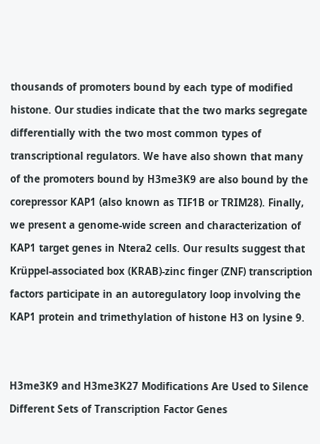thousands of promoters bound by each type of modified histone. Our studies indicate that the two marks segregate differentially with the two most common types of transcriptional regulators. We have also shown that many of the promoters bound by H3me3K9 are also bound by the corepressor KAP1 (also known as TIF1B or TRIM28). Finally, we present a genome-wide screen and characterization of KAP1 target genes in Ntera2 cells. Our results suggest that Krüppel-associated box (KRAB)-zinc finger (ZNF) transcription factors participate in an autoregulatory loop involving the KAP1 protein and trimethylation of histone H3 on lysine 9.


H3me3K9 and H3me3K27 Modifications Are Used to Silence Different Sets of Transcription Factor Genes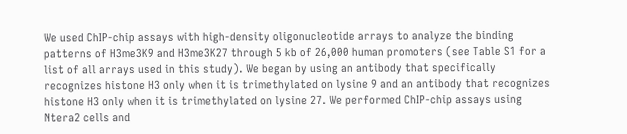We used ChIP-chip assays with high-density oligonucleotide arrays to analyze the binding patterns of H3me3K9 and H3me3K27 through 5 kb of 26,000 human promoters (see Table S1 for a list of all arrays used in this study). We began by using an antibody that specifically recognizes histone H3 only when it is trimethylated on lysine 9 and an antibody that recognizes histone H3 only when it is trimethylated on lysine 27. We performed ChIP-chip assays using Ntera2 cells and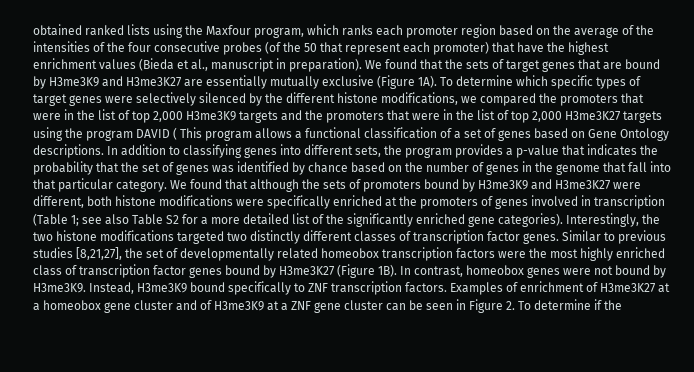obtained ranked lists using the Maxfour program, which ranks each promoter region based on the average of the intensities of the four consecutive probes (of the 50 that represent each promoter) that have the highest enrichment values (Bieda et al., manuscript in preparation). We found that the sets of target genes that are bound by H3me3K9 and H3me3K27 are essentially mutually exclusive (Figure 1A). To determine which specific types of target genes were selectively silenced by the different histone modifications, we compared the promoters that were in the list of top 2,000 H3me3K9 targets and the promoters that were in the list of top 2,000 H3me3K27 targets using the program DAVID ( This program allows a functional classification of a set of genes based on Gene Ontology descriptions. In addition to classifying genes into different sets, the program provides a p-value that indicates the probability that the set of genes was identified by chance based on the number of genes in the genome that fall into that particular category. We found that although the sets of promoters bound by H3me3K9 and H3me3K27 were different, both histone modifications were specifically enriched at the promoters of genes involved in transcription (Table 1; see also Table S2 for a more detailed list of the significantly enriched gene categories). Interestingly, the two histone modifications targeted two distinctly different classes of transcription factor genes. Similar to previous studies [8,21,27], the set of developmentally related homeobox transcription factors were the most highly enriched class of transcription factor genes bound by H3me3K27 (Figure 1B). In contrast, homeobox genes were not bound by H3me3K9. Instead, H3me3K9 bound specifically to ZNF transcription factors. Examples of enrichment of H3me3K27 at a homeobox gene cluster and of H3me3K9 at a ZNF gene cluster can be seen in Figure 2. To determine if the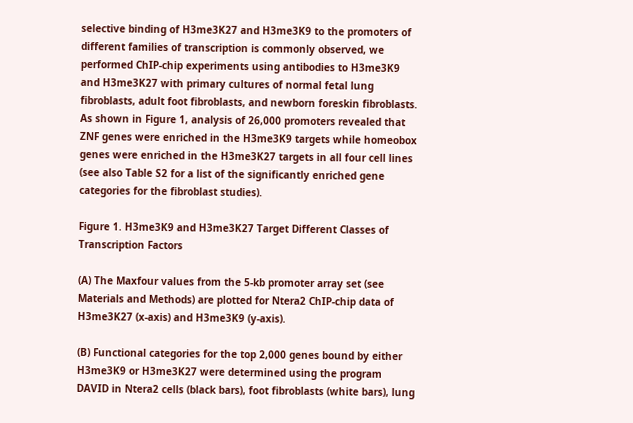selective binding of H3me3K27 and H3me3K9 to the promoters of different families of transcription is commonly observed, we performed ChIP-chip experiments using antibodies to H3me3K9 and H3me3K27 with primary cultures of normal fetal lung fibroblasts, adult foot fibroblasts, and newborn foreskin fibroblasts. As shown in Figure 1, analysis of 26,000 promoters revealed that ZNF genes were enriched in the H3me3K9 targets while homeobox genes were enriched in the H3me3K27 targets in all four cell lines (see also Table S2 for a list of the significantly enriched gene categories for the fibroblast studies).

Figure 1. H3me3K9 and H3me3K27 Target Different Classes of Transcription Factors

(A) The Maxfour values from the 5-kb promoter array set (see Materials and Methods) are plotted for Ntera2 ChIP-chip data of H3me3K27 (x-axis) and H3me3K9 (y-axis).

(B) Functional categories for the top 2,000 genes bound by either H3me3K9 or H3me3K27 were determined using the program DAVID in Ntera2 cells (black bars), foot fibroblasts (white bars), lung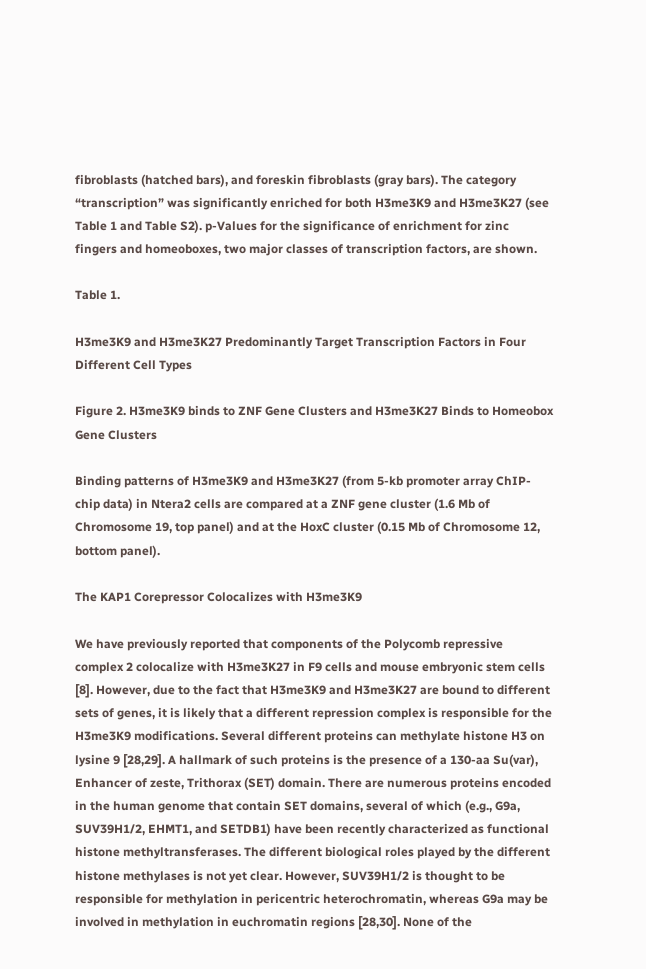fibroblasts (hatched bars), and foreskin fibroblasts (gray bars). The category “transcription” was significantly enriched for both H3me3K9 and H3me3K27 (see Table 1 and Table S2). p-Values for the significance of enrichment for zinc fingers and homeoboxes, two major classes of transcription factors, are shown.

Table 1.

H3me3K9 and H3me3K27 Predominantly Target Transcription Factors in Four Different Cell Types

Figure 2. H3me3K9 binds to ZNF Gene Clusters and H3me3K27 Binds to Homeobox Gene Clusters

Binding patterns of H3me3K9 and H3me3K27 (from 5-kb promoter array ChIP-chip data) in Ntera2 cells are compared at a ZNF gene cluster (1.6 Mb of Chromosome 19, top panel) and at the HoxC cluster (0.15 Mb of Chromosome 12, bottom panel).

The KAP1 Corepressor Colocalizes with H3me3K9

We have previously reported that components of the Polycomb repressive complex 2 colocalize with H3me3K27 in F9 cells and mouse embryonic stem cells [8]. However, due to the fact that H3me3K9 and H3me3K27 are bound to different sets of genes, it is likely that a different repression complex is responsible for the H3me3K9 modifications. Several different proteins can methylate histone H3 on lysine 9 [28,29]. A hallmark of such proteins is the presence of a 130-aa Su(var), Enhancer of zeste, Trithorax (SET) domain. There are numerous proteins encoded in the human genome that contain SET domains, several of which (e.g., G9a, SUV39H1/2, EHMT1, and SETDB1) have been recently characterized as functional histone methyltransferases. The different biological roles played by the different histone methylases is not yet clear. However, SUV39H1/2 is thought to be responsible for methylation in pericentric heterochromatin, whereas G9a may be involved in methylation in euchromatin regions [28,30]. None of the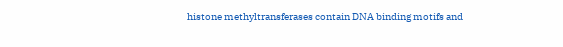histone methyltransferases contain DNA binding motifs and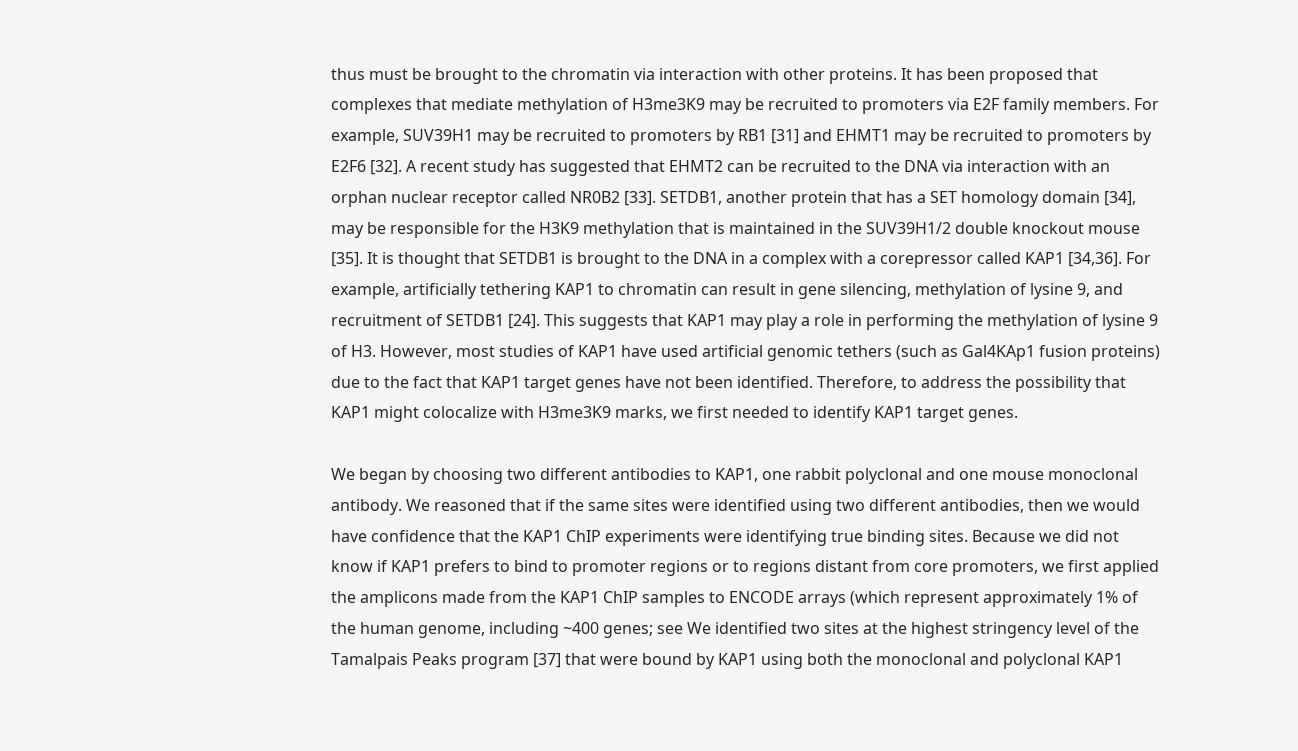thus must be brought to the chromatin via interaction with other proteins. It has been proposed that complexes that mediate methylation of H3me3K9 may be recruited to promoters via E2F family members. For example, SUV39H1 may be recruited to promoters by RB1 [31] and EHMT1 may be recruited to promoters by E2F6 [32]. A recent study has suggested that EHMT2 can be recruited to the DNA via interaction with an orphan nuclear receptor called NR0B2 [33]. SETDB1, another protein that has a SET homology domain [34], may be responsible for the H3K9 methylation that is maintained in the SUV39H1/2 double knockout mouse [35]. It is thought that SETDB1 is brought to the DNA in a complex with a corepressor called KAP1 [34,36]. For example, artificially tethering KAP1 to chromatin can result in gene silencing, methylation of lysine 9, and recruitment of SETDB1 [24]. This suggests that KAP1 may play a role in performing the methylation of lysine 9 of H3. However, most studies of KAP1 have used artificial genomic tethers (such as Gal4KAp1 fusion proteins) due to the fact that KAP1 target genes have not been identified. Therefore, to address the possibility that KAP1 might colocalize with H3me3K9 marks, we first needed to identify KAP1 target genes.

We began by choosing two different antibodies to KAP1, one rabbit polyclonal and one mouse monoclonal antibody. We reasoned that if the same sites were identified using two different antibodies, then we would have confidence that the KAP1 ChIP experiments were identifying true binding sites. Because we did not know if KAP1 prefers to bind to promoter regions or to regions distant from core promoters, we first applied the amplicons made from the KAP1 ChIP samples to ENCODE arrays (which represent approximately 1% of the human genome, including ~400 genes; see We identified two sites at the highest stringency level of the Tamalpais Peaks program [37] that were bound by KAP1 using both the monoclonal and polyclonal KAP1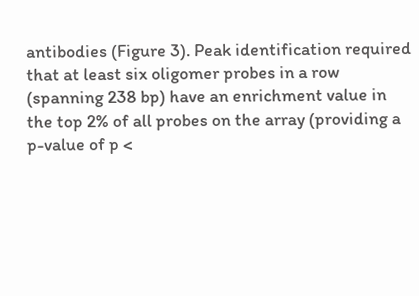antibodies (Figure 3). Peak identification required that at least six oligomer probes in a row (spanning 238 bp) have an enrichment value in the top 2% of all probes on the array (providing a p-value of p <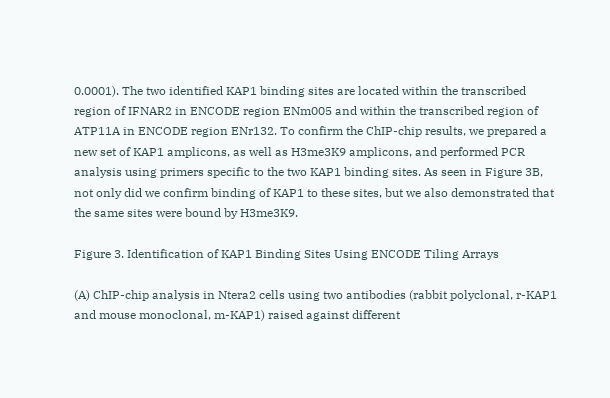0.0001). The two identified KAP1 binding sites are located within the transcribed region of IFNAR2 in ENCODE region ENm005 and within the transcribed region of ATP11A in ENCODE region ENr132. To confirm the ChIP-chip results, we prepared a new set of KAP1 amplicons, as well as H3me3K9 amplicons, and performed PCR analysis using primers specific to the two KAP1 binding sites. As seen in Figure 3B, not only did we confirm binding of KAP1 to these sites, but we also demonstrated that the same sites were bound by H3me3K9.

Figure 3. Identification of KAP1 Binding Sites Using ENCODE Tiling Arrays

(A) ChIP-chip analysis in Ntera2 cells using two antibodies (rabbit polyclonal, r-KAP1 and mouse monoclonal, m-KAP1) raised against different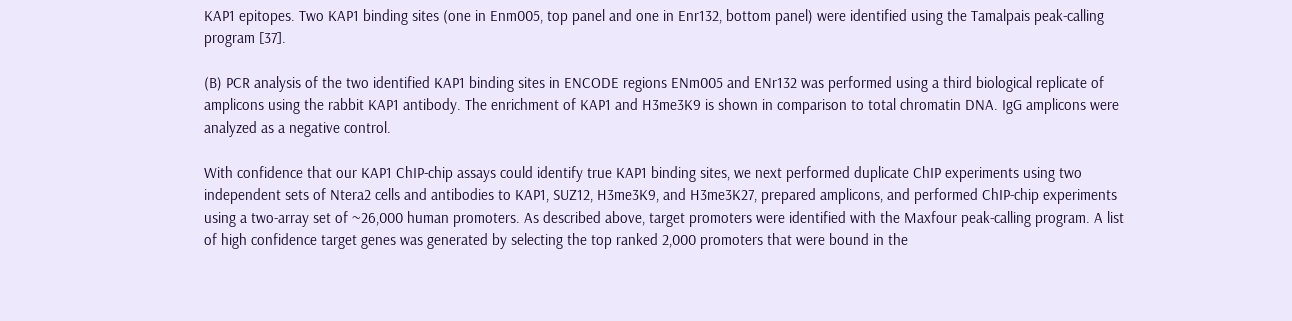KAP1 epitopes. Two KAP1 binding sites (one in Enm005, top panel and one in Enr132, bottom panel) were identified using the Tamalpais peak-calling program [37].

(B) PCR analysis of the two identified KAP1 binding sites in ENCODE regions ENm005 and ENr132 was performed using a third biological replicate of amplicons using the rabbit KAP1 antibody. The enrichment of KAP1 and H3me3K9 is shown in comparison to total chromatin DNA. IgG amplicons were analyzed as a negative control.

With confidence that our KAP1 ChIP-chip assays could identify true KAP1 binding sites, we next performed duplicate ChIP experiments using two independent sets of Ntera2 cells and antibodies to KAP1, SUZ12, H3me3K9, and H3me3K27, prepared amplicons, and performed ChIP-chip experiments using a two-array set of ~26,000 human promoters. As described above, target promoters were identified with the Maxfour peak-calling program. A list of high confidence target genes was generated by selecting the top ranked 2,000 promoters that were bound in the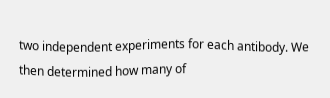two independent experiments for each antibody. We then determined how many of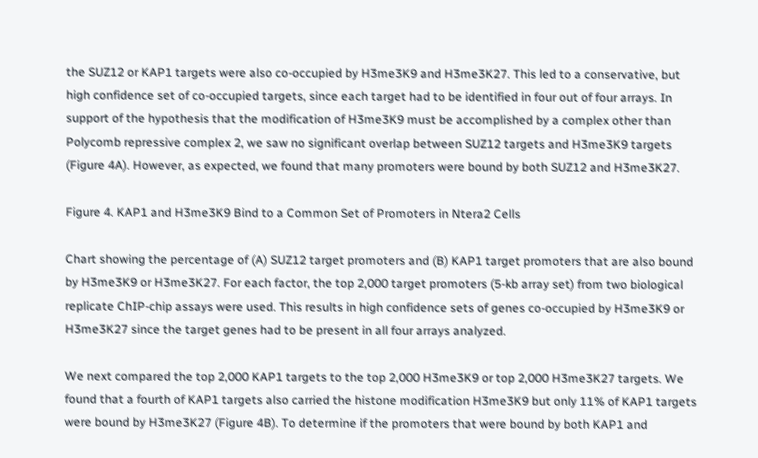the SUZ12 or KAP1 targets were also co-occupied by H3me3K9 and H3me3K27. This led to a conservative, but high confidence set of co-occupied targets, since each target had to be identified in four out of four arrays. In support of the hypothesis that the modification of H3me3K9 must be accomplished by a complex other than Polycomb repressive complex 2, we saw no significant overlap between SUZ12 targets and H3me3K9 targets (Figure 4A). However, as expected, we found that many promoters were bound by both SUZ12 and H3me3K27.

Figure 4. KAP1 and H3me3K9 Bind to a Common Set of Promoters in Ntera2 Cells

Chart showing the percentage of (A) SUZ12 target promoters and (B) KAP1 target promoters that are also bound by H3me3K9 or H3me3K27. For each factor, the top 2,000 target promoters (5-kb array set) from two biological replicate ChIP-chip assays were used. This results in high confidence sets of genes co-occupied by H3me3K9 or H3me3K27 since the target genes had to be present in all four arrays analyzed.

We next compared the top 2,000 KAP1 targets to the top 2,000 H3me3K9 or top 2,000 H3me3K27 targets. We found that a fourth of KAP1 targets also carried the histone modification H3me3K9 but only 11% of KAP1 targets were bound by H3me3K27 (Figure 4B). To determine if the promoters that were bound by both KAP1 and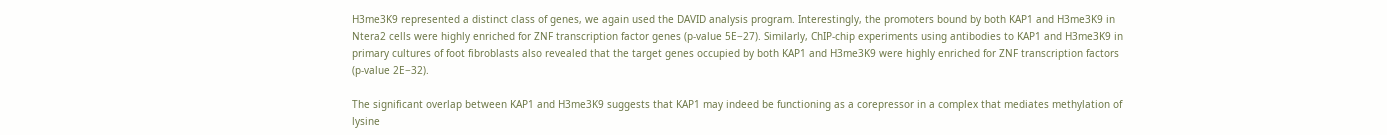H3me3K9 represented a distinct class of genes, we again used the DAVID analysis program. Interestingly, the promoters bound by both KAP1 and H3me3K9 in Ntera2 cells were highly enriched for ZNF transcription factor genes (p-value 5E−27). Similarly, ChIP-chip experiments using antibodies to KAP1 and H3me3K9 in primary cultures of foot fibroblasts also revealed that the target genes occupied by both KAP1 and H3me3K9 were highly enriched for ZNF transcription factors (p-value 2E−32).

The significant overlap between KAP1 and H3me3K9 suggests that KAP1 may indeed be functioning as a corepressor in a complex that mediates methylation of lysine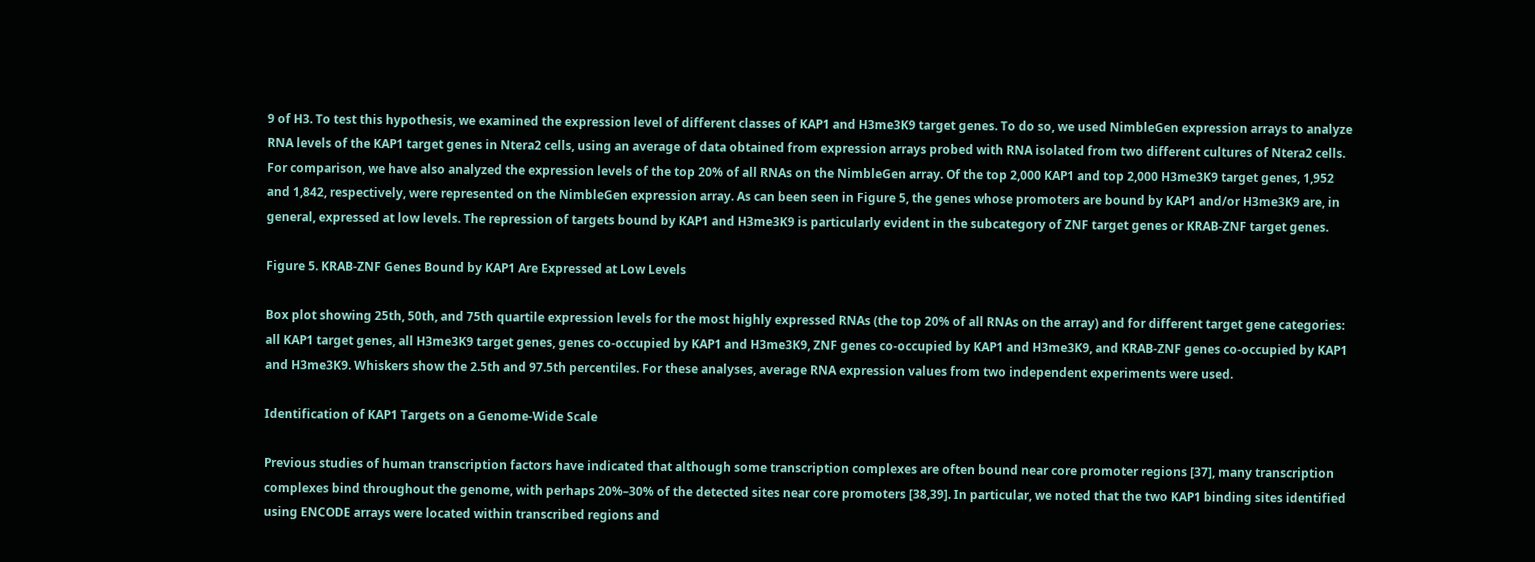9 of H3. To test this hypothesis, we examined the expression level of different classes of KAP1 and H3me3K9 target genes. To do so, we used NimbleGen expression arrays to analyze RNA levels of the KAP1 target genes in Ntera2 cells, using an average of data obtained from expression arrays probed with RNA isolated from two different cultures of Ntera2 cells. For comparison, we have also analyzed the expression levels of the top 20% of all RNAs on the NimbleGen array. Of the top 2,000 KAP1 and top 2,000 H3me3K9 target genes, 1,952 and 1,842, respectively, were represented on the NimbleGen expression array. As can been seen in Figure 5, the genes whose promoters are bound by KAP1 and/or H3me3K9 are, in general, expressed at low levels. The repression of targets bound by KAP1 and H3me3K9 is particularly evident in the subcategory of ZNF target genes or KRAB-ZNF target genes.

Figure 5. KRAB-ZNF Genes Bound by KAP1 Are Expressed at Low Levels

Box plot showing 25th, 50th, and 75th quartile expression levels for the most highly expressed RNAs (the top 20% of all RNAs on the array) and for different target gene categories: all KAP1 target genes, all H3me3K9 target genes, genes co-occupied by KAP1 and H3me3K9, ZNF genes co-occupied by KAP1 and H3me3K9, and KRAB-ZNF genes co-occupied by KAP1 and H3me3K9. Whiskers show the 2.5th and 97.5th percentiles. For these analyses, average RNA expression values from two independent experiments were used.

Identification of KAP1 Targets on a Genome-Wide Scale

Previous studies of human transcription factors have indicated that although some transcription complexes are often bound near core promoter regions [37], many transcription complexes bind throughout the genome, with perhaps 20%–30% of the detected sites near core promoters [38,39]. In particular, we noted that the two KAP1 binding sites identified using ENCODE arrays were located within transcribed regions and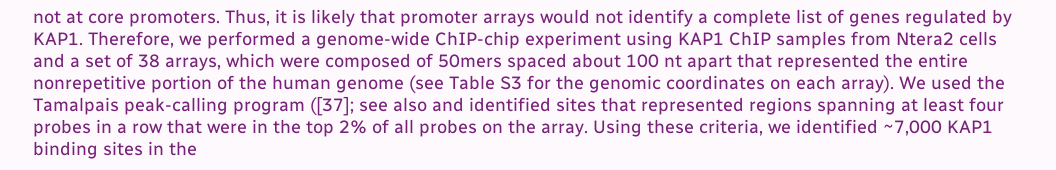not at core promoters. Thus, it is likely that promoter arrays would not identify a complete list of genes regulated by KAP1. Therefore, we performed a genome-wide ChIP-chip experiment using KAP1 ChIP samples from Ntera2 cells and a set of 38 arrays, which were composed of 50mers spaced about 100 nt apart that represented the entire nonrepetitive portion of the human genome (see Table S3 for the genomic coordinates on each array). We used the Tamalpais peak-calling program ([37]; see also and identified sites that represented regions spanning at least four probes in a row that were in the top 2% of all probes on the array. Using these criteria, we identified ~7,000 KAP1 binding sites in the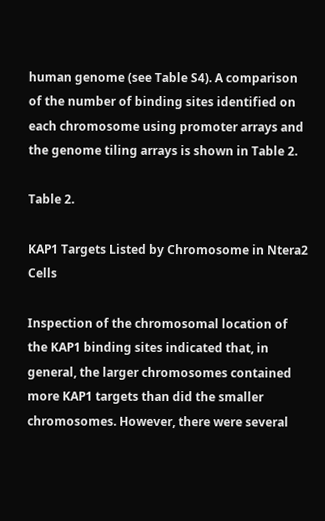human genome (see Table S4). A comparison of the number of binding sites identified on each chromosome using promoter arrays and the genome tiling arrays is shown in Table 2.

Table 2.

KAP1 Targets Listed by Chromosome in Ntera2 Cells

Inspection of the chromosomal location of the KAP1 binding sites indicated that, in general, the larger chromosomes contained more KAP1 targets than did the smaller chromosomes. However, there were several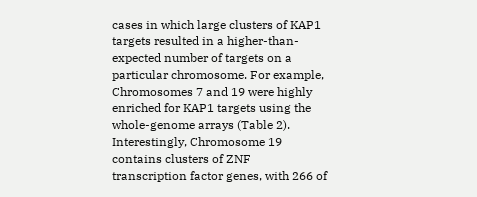cases in which large clusters of KAP1 targets resulted in a higher-than-expected number of targets on a particular chromosome. For example, Chromosomes 7 and 19 were highly enriched for KAP1 targets using the whole-genome arrays (Table 2). Interestingly, Chromosome 19 contains clusters of ZNF transcription factor genes, with 266 of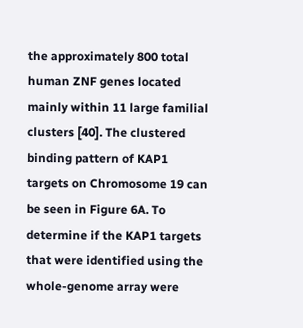the approximately 800 total human ZNF genes located mainly within 11 large familial clusters [40]. The clustered binding pattern of KAP1 targets on Chromosome 19 can be seen in Figure 6A. To determine if the KAP1 targets that were identified using the whole-genome array were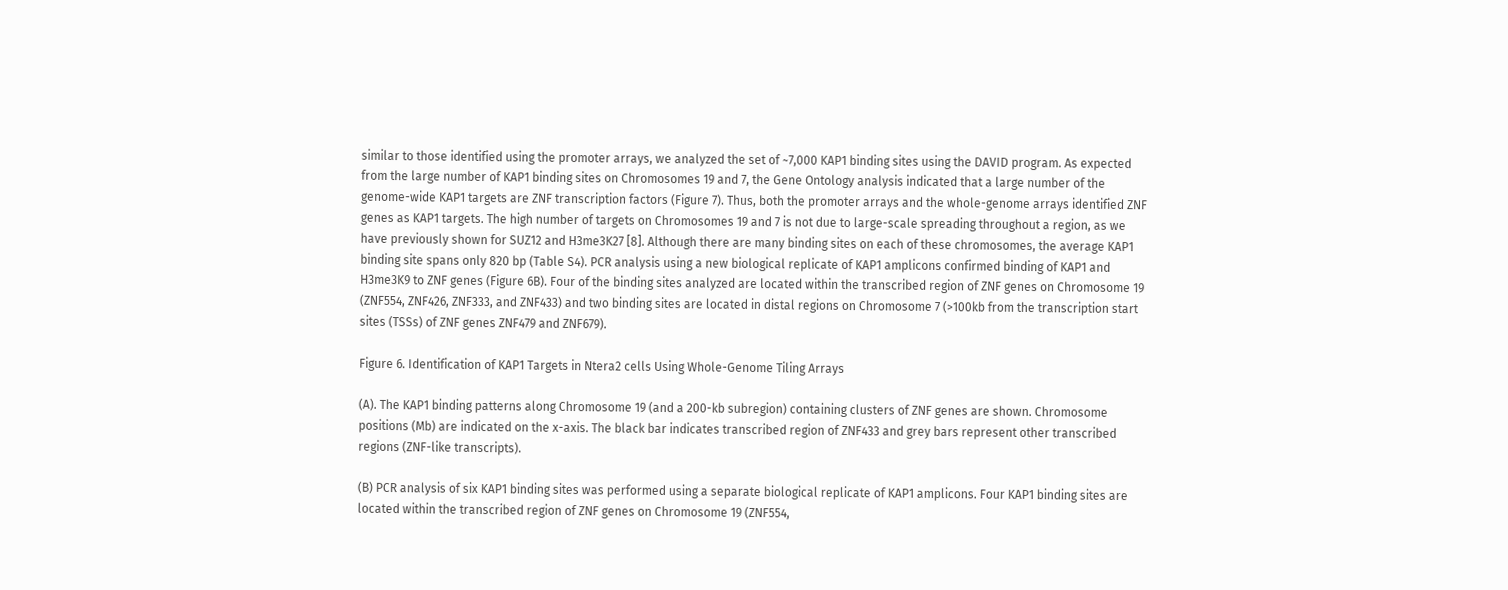similar to those identified using the promoter arrays, we analyzed the set of ~7,000 KAP1 binding sites using the DAVID program. As expected from the large number of KAP1 binding sites on Chromosomes 19 and 7, the Gene Ontology analysis indicated that a large number of the genome-wide KAP1 targets are ZNF transcription factors (Figure 7). Thus, both the promoter arrays and the whole-genome arrays identified ZNF genes as KAP1 targets. The high number of targets on Chromosomes 19 and 7 is not due to large-scale spreading throughout a region, as we have previously shown for SUZ12 and H3me3K27 [8]. Although there are many binding sites on each of these chromosomes, the average KAP1 binding site spans only 820 bp (Table S4). PCR analysis using a new biological replicate of KAP1 amplicons confirmed binding of KAP1 and H3me3K9 to ZNF genes (Figure 6B). Four of the binding sites analyzed are located within the transcribed region of ZNF genes on Chromosome 19 (ZNF554, ZNF426, ZNF333, and ZNF433) and two binding sites are located in distal regions on Chromosome 7 (>100kb from the transcription start sites (TSSs) of ZNF genes ZNF479 and ZNF679).

Figure 6. Identification of KAP1 Targets in Ntera2 cells Using Whole-Genome Tiling Arrays

(A). The KAP1 binding patterns along Chromosome 19 (and a 200-kb subregion) containing clusters of ZNF genes are shown. Chromosome positions (Mb) are indicated on the x-axis. The black bar indicates transcribed region of ZNF433 and grey bars represent other transcribed regions (ZNF-like transcripts).

(B) PCR analysis of six KAP1 binding sites was performed using a separate biological replicate of KAP1 amplicons. Four KAP1 binding sites are located within the transcribed region of ZNF genes on Chromosome 19 (ZNF554,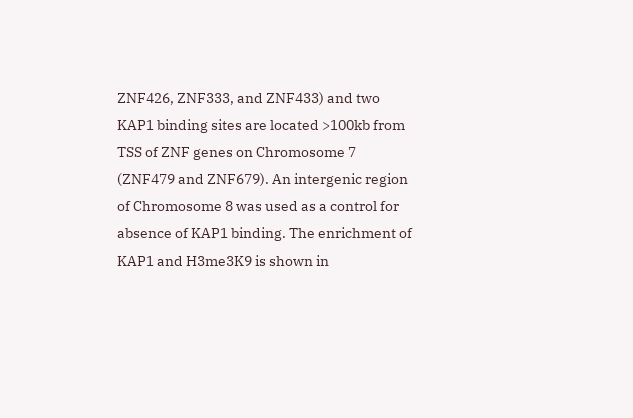ZNF426, ZNF333, and ZNF433) and two KAP1 binding sites are located >100kb from TSS of ZNF genes on Chromosome 7 (ZNF479 and ZNF679). An intergenic region of Chromosome 8 was used as a control for absence of KAP1 binding. The enrichment of KAP1 and H3me3K9 is shown in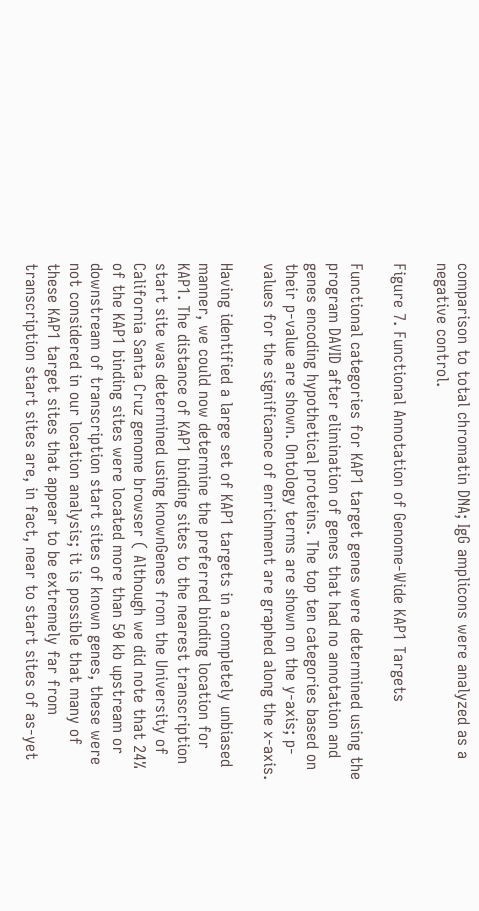comparison to total chromatin DNA; IgG amplicons were analyzed as a negative control.

Figure 7. Functional Annotation of Genome-Wide KAP1 Targets

Functional categories for KAP1 target genes were determined using the program DAVID after elimination of genes that had no annotation and genes encoding hypothetical proteins. The top ten categories based on their p-value are shown. Ontology terms are shown on the y-axis; p-values for the significance of enrichment are graphed along the x-axis.

Having identified a large set of KAP1 targets in a completely unbiased manner, we could now determine the preferred binding location for KAP1. The distance of KAP1 binding sites to the nearest transcription start site was determined using knownGenes from the University of California Santa Cruz genome browser ( Although we did note that 24% of the KAP1 binding sites were located more than 50 kb upstream or downstream of transcription start sites of known genes, these were not considered in our location analysis; it is possible that many of these KAP1 target sites that appear to be extremely far from transcription start sites are, in fact, near to start sites of as-yet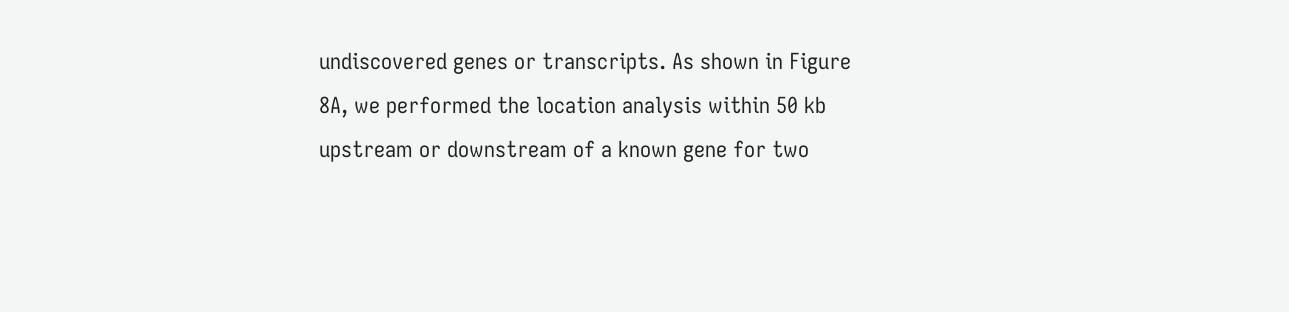undiscovered genes or transcripts. As shown in Figure 8A, we performed the location analysis within 50 kb upstream or downstream of a known gene for two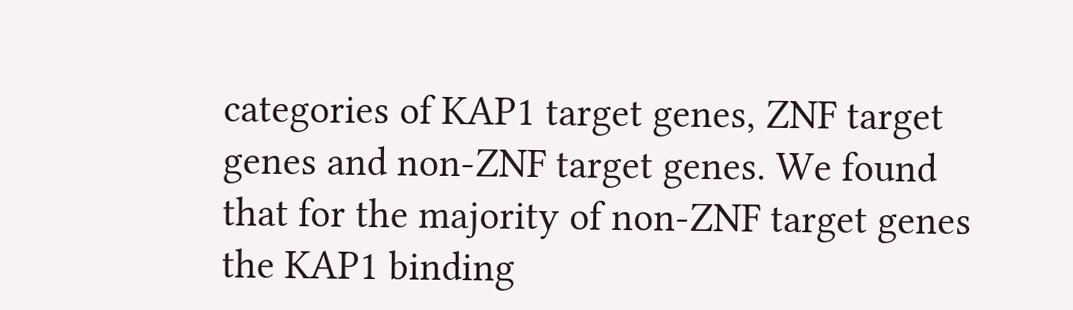categories of KAP1 target genes, ZNF target genes and non-ZNF target genes. We found that for the majority of non-ZNF target genes the KAP1 binding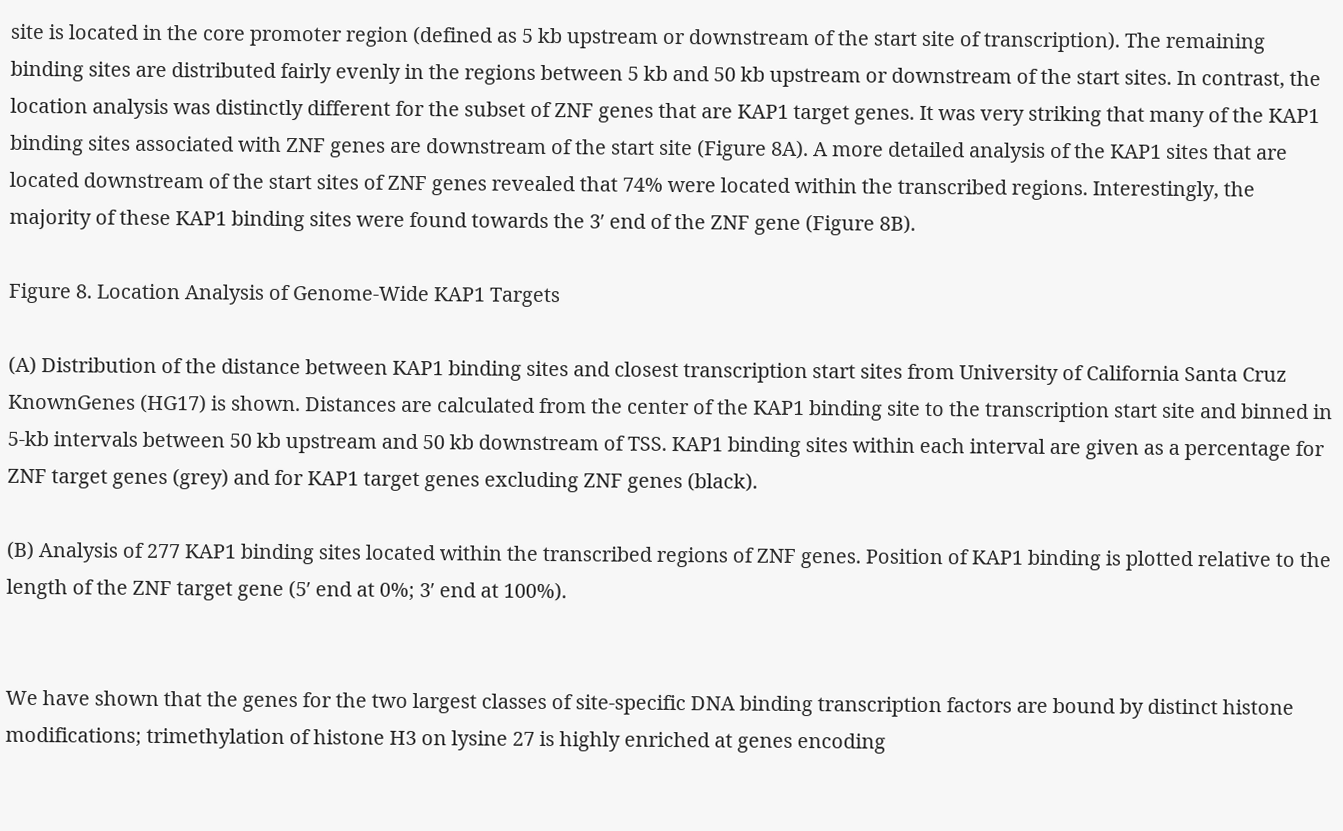site is located in the core promoter region (defined as 5 kb upstream or downstream of the start site of transcription). The remaining binding sites are distributed fairly evenly in the regions between 5 kb and 50 kb upstream or downstream of the start sites. In contrast, the location analysis was distinctly different for the subset of ZNF genes that are KAP1 target genes. It was very striking that many of the KAP1 binding sites associated with ZNF genes are downstream of the start site (Figure 8A). A more detailed analysis of the KAP1 sites that are located downstream of the start sites of ZNF genes revealed that 74% were located within the transcribed regions. Interestingly, the majority of these KAP1 binding sites were found towards the 3′ end of the ZNF gene (Figure 8B).

Figure 8. Location Analysis of Genome-Wide KAP1 Targets

(A) Distribution of the distance between KAP1 binding sites and closest transcription start sites from University of California Santa Cruz KnownGenes (HG17) is shown. Distances are calculated from the center of the KAP1 binding site to the transcription start site and binned in 5-kb intervals between 50 kb upstream and 50 kb downstream of TSS. KAP1 binding sites within each interval are given as a percentage for ZNF target genes (grey) and for KAP1 target genes excluding ZNF genes (black).

(B) Analysis of 277 KAP1 binding sites located within the transcribed regions of ZNF genes. Position of KAP1 binding is plotted relative to the length of the ZNF target gene (5′ end at 0%; 3′ end at 100%).


We have shown that the genes for the two largest classes of site-specific DNA binding transcription factors are bound by distinct histone modifications; trimethylation of histone H3 on lysine 27 is highly enriched at genes encoding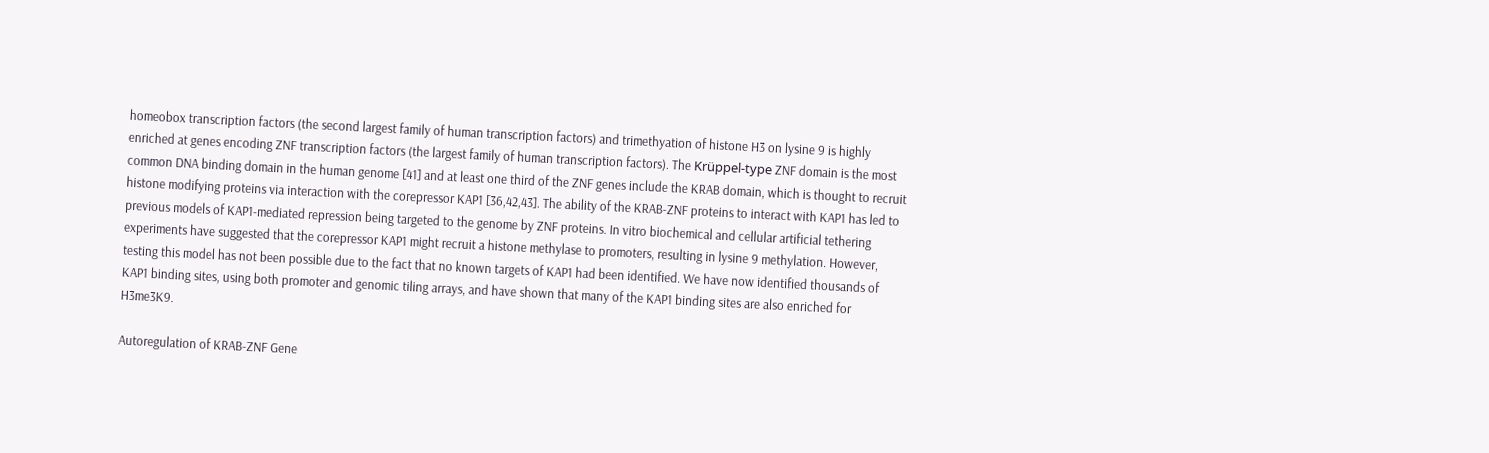homeobox transcription factors (the second largest family of human transcription factors) and trimethyation of histone H3 on lysine 9 is highly enriched at genes encoding ZNF transcription factors (the largest family of human transcription factors). The Krüppel-type ZNF domain is the most common DNA binding domain in the human genome [41] and at least one third of the ZNF genes include the KRAB domain, which is thought to recruit histone modifying proteins via interaction with the corepressor KAP1 [36,42,43]. The ability of the KRAB-ZNF proteins to interact with KAP1 has led to previous models of KAP1-mediated repression being targeted to the genome by ZNF proteins. In vitro biochemical and cellular artificial tethering experiments have suggested that the corepressor KAP1 might recruit a histone methylase to promoters, resulting in lysine 9 methylation. However, testing this model has not been possible due to the fact that no known targets of KAP1 had been identified. We have now identified thousands of KAP1 binding sites, using both promoter and genomic tiling arrays, and have shown that many of the KAP1 binding sites are also enriched for H3me3K9.

Autoregulation of KRAB-ZNF Gene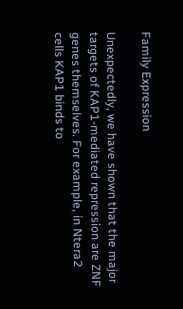Family Expression

Unexpectedly, we have shown that the major targets of KAP1-mediated repression are ZNF genes themselves. For example, in Ntera2 cells KAP1 binds to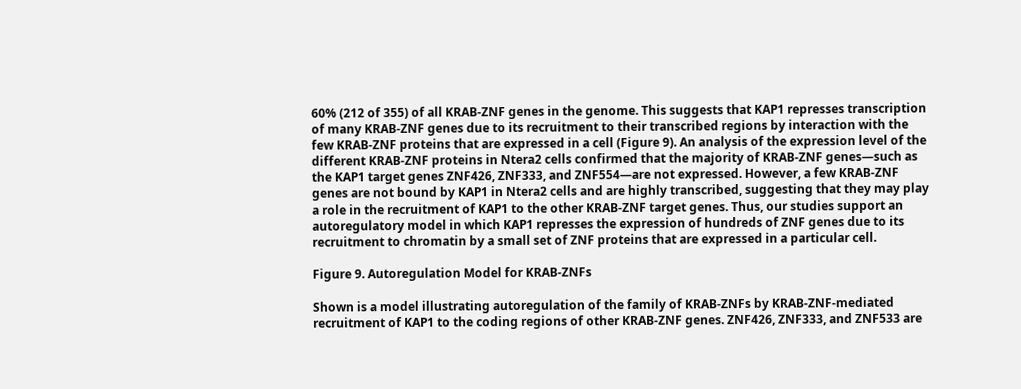60% (212 of 355) of all KRAB-ZNF genes in the genome. This suggests that KAP1 represses transcription of many KRAB-ZNF genes due to its recruitment to their transcribed regions by interaction with the few KRAB-ZNF proteins that are expressed in a cell (Figure 9). An analysis of the expression level of the different KRAB-ZNF proteins in Ntera2 cells confirmed that the majority of KRAB-ZNF genes—such as the KAP1 target genes ZNF426, ZNF333, and ZNF554—are not expressed. However, a few KRAB-ZNF genes are not bound by KAP1 in Ntera2 cells and are highly transcribed, suggesting that they may play a role in the recruitment of KAP1 to the other KRAB-ZNF target genes. Thus, our studies support an autoregulatory model in which KAP1 represses the expression of hundreds of ZNF genes due to its recruitment to chromatin by a small set of ZNF proteins that are expressed in a particular cell.

Figure 9. Autoregulation Model for KRAB-ZNFs

Shown is a model illustrating autoregulation of the family of KRAB-ZNFs by KRAB-ZNF-mediated recruitment of KAP1 to the coding regions of other KRAB-ZNF genes. ZNF426, ZNF333, and ZNF533 are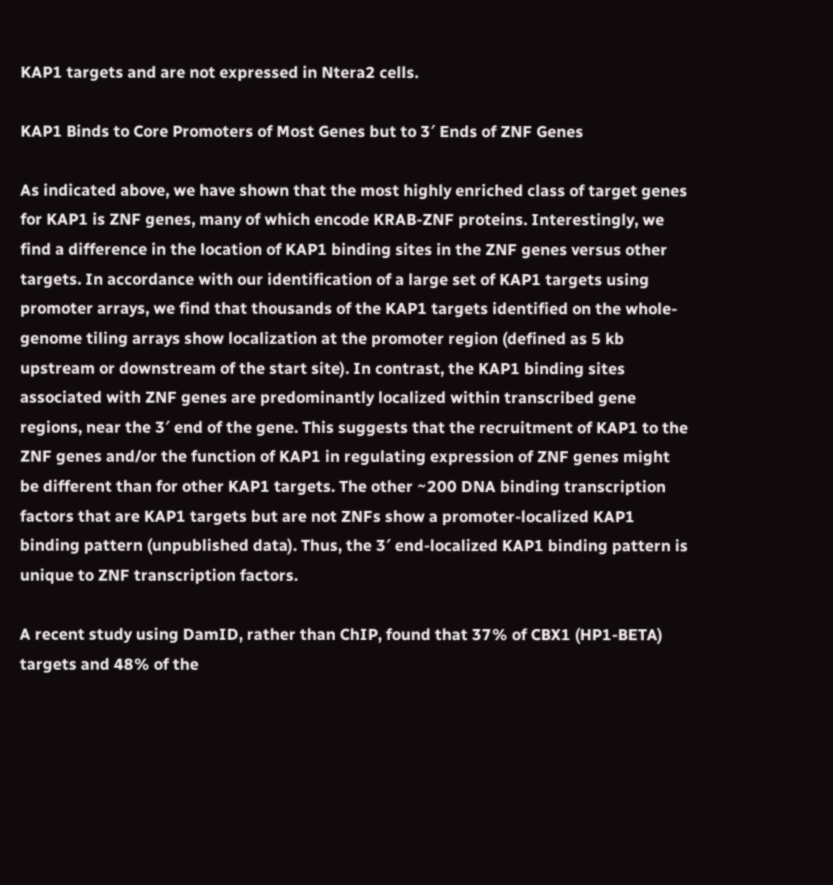KAP1 targets and are not expressed in Ntera2 cells.

KAP1 Binds to Core Promoters of Most Genes but to 3′ Ends of ZNF Genes

As indicated above, we have shown that the most highly enriched class of target genes for KAP1 is ZNF genes, many of which encode KRAB-ZNF proteins. Interestingly, we find a difference in the location of KAP1 binding sites in the ZNF genes versus other targets. In accordance with our identification of a large set of KAP1 targets using promoter arrays, we find that thousands of the KAP1 targets identified on the whole-genome tiling arrays show localization at the promoter region (defined as 5 kb upstream or downstream of the start site). In contrast, the KAP1 binding sites associated with ZNF genes are predominantly localized within transcribed gene regions, near the 3′ end of the gene. This suggests that the recruitment of KAP1 to the ZNF genes and/or the function of KAP1 in regulating expression of ZNF genes might be different than for other KAP1 targets. The other ~200 DNA binding transcription factors that are KAP1 targets but are not ZNFs show a promoter-localized KAP1 binding pattern (unpublished data). Thus, the 3′ end-localized KAP1 binding pattern is unique to ZNF transcription factors.

A recent study using DamID, rather than ChIP, found that 37% of CBX1 (HP1-BETA) targets and 48% of the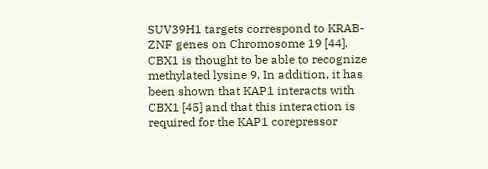SUV39H1 targets correspond to KRAB-ZNF genes on Chromosome 19 [44]. CBX1 is thought to be able to recognize methylated lysine 9. In addition, it has been shown that KAP1 interacts with CBX1 [45] and that this interaction is required for the KAP1 corepressor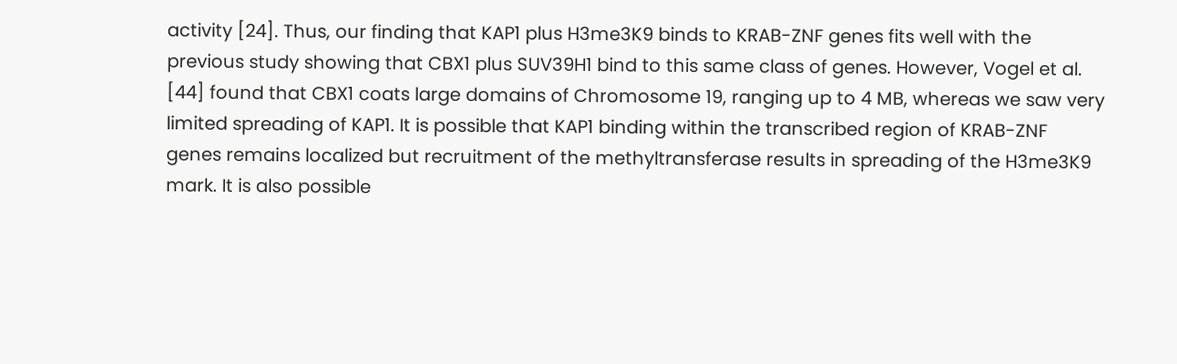activity [24]. Thus, our finding that KAP1 plus H3me3K9 binds to KRAB-ZNF genes fits well with the previous study showing that CBX1 plus SUV39H1 bind to this same class of genes. However, Vogel et al. [44] found that CBX1 coats large domains of Chromosome 19, ranging up to 4 MB, whereas we saw very limited spreading of KAP1. It is possible that KAP1 binding within the transcribed region of KRAB-ZNF genes remains localized but recruitment of the methyltransferase results in spreading of the H3me3K9 mark. It is also possible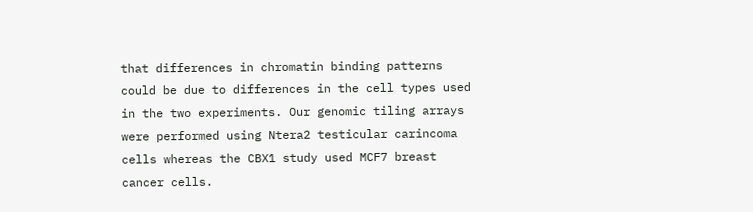that differences in chromatin binding patterns could be due to differences in the cell types used in the two experiments. Our genomic tiling arrays were performed using Ntera2 testicular carincoma cells whereas the CBX1 study used MCF7 breast cancer cells.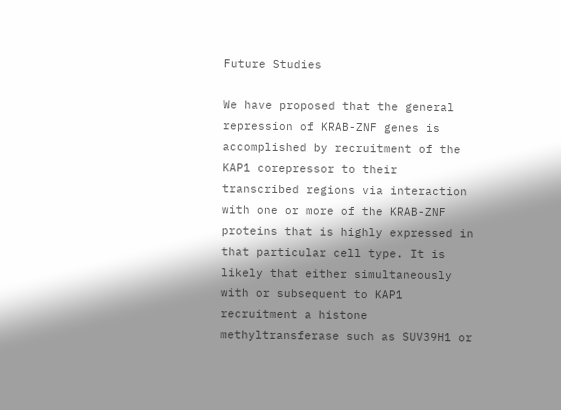Future Studies

We have proposed that the general repression of KRAB-ZNF genes is accomplished by recruitment of the KAP1 corepressor to their transcribed regions via interaction with one or more of the KRAB-ZNF proteins that is highly expressed in that particular cell type. It is likely that either simultaneously with or subsequent to KAP1 recruitment a histone methyltransferase such as SUV39H1 or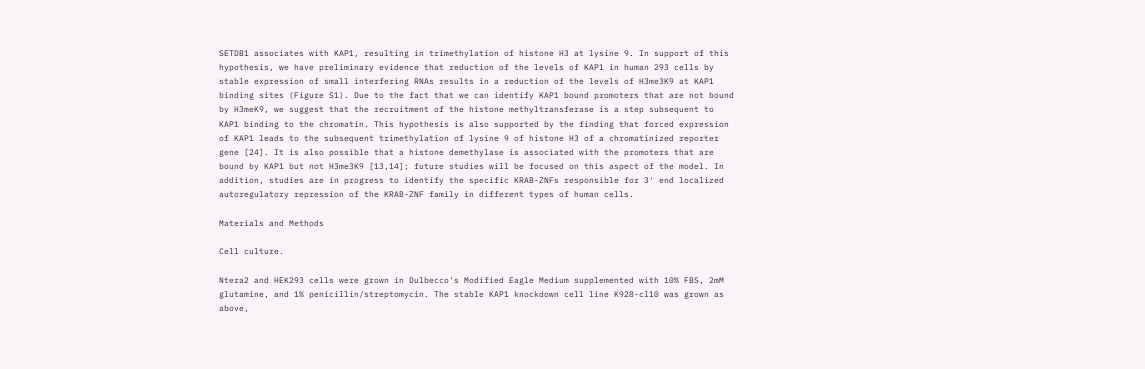SETDB1 associates with KAP1, resulting in trimethylation of histone H3 at lysine 9. In support of this hypothesis, we have preliminary evidence that reduction of the levels of KAP1 in human 293 cells by stable expression of small interfering RNAs results in a reduction of the levels of H3me3K9 at KAP1 binding sites (Figure S1). Due to the fact that we can identify KAP1 bound promoters that are not bound by H3meK9, we suggest that the recruitment of the histone methyltransferase is a step subsequent to KAP1 binding to the chromatin. This hypothesis is also supported by the finding that forced expression of KAP1 leads to the subsequent trimethylation of lysine 9 of histone H3 of a chromatinized reporter gene [24]. It is also possible that a histone demethylase is associated with the promoters that are bound by KAP1 but not H3me3K9 [13,14]; future studies will be focused on this aspect of the model. In addition, studies are in progress to identify the specific KRAB-ZNFs responsible for 3′ end localized autoregulatory repression of the KRAB-ZNF family in different types of human cells.

Materials and Methods

Cell culture.

Ntera2 and HEK293 cells were grown in Dulbecco's Modified Eagle Medium supplemented with 10% FBS, 2mM glutamine, and 1% penicillin/streptomycin. The stable KAP1 knockdown cell line K928-cl10 was grown as above,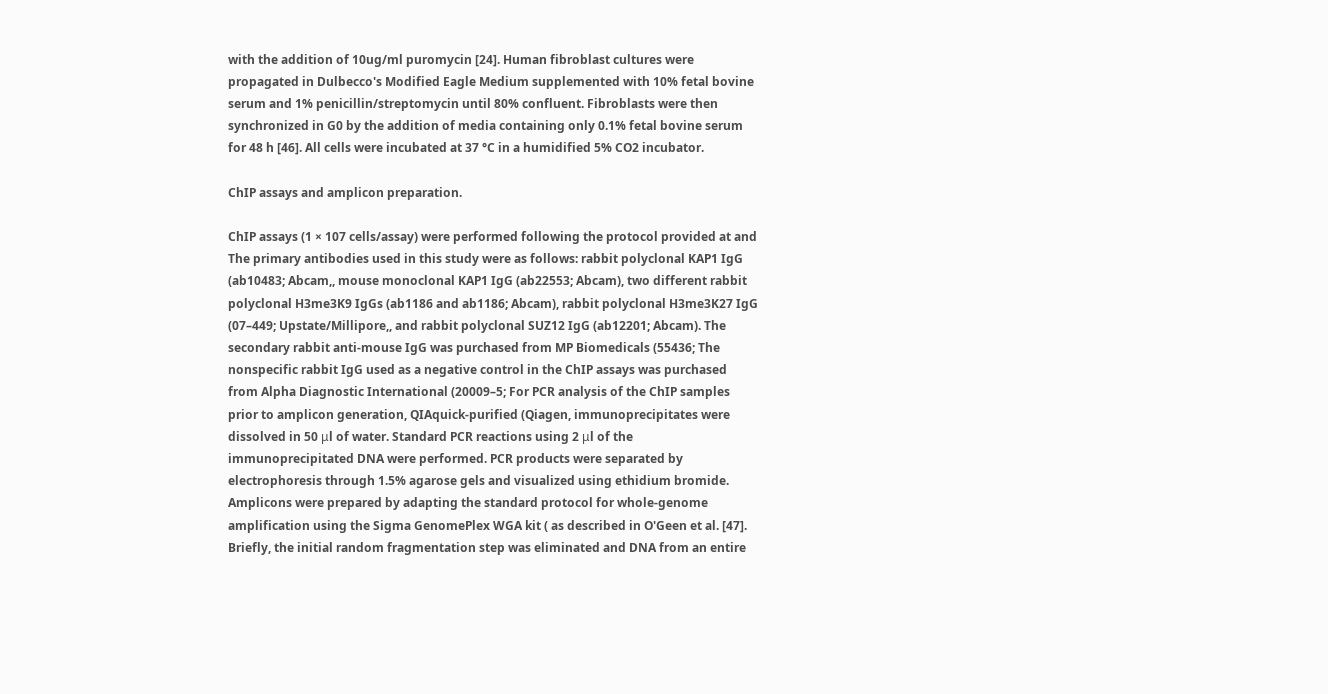with the addition of 10ug/ml puromycin [24]. Human fibroblast cultures were propagated in Dulbecco's Modified Eagle Medium supplemented with 10% fetal bovine serum and 1% penicillin/streptomycin until 80% confluent. Fibroblasts were then synchronized in G0 by the addition of media containing only 0.1% fetal bovine serum for 48 h [46]. All cells were incubated at 37 °C in a humidified 5% CO2 incubator.

ChIP assays and amplicon preparation.

ChIP assays (1 × 107 cells/assay) were performed following the protocol provided at and The primary antibodies used in this study were as follows: rabbit polyclonal KAP1 IgG (ab10483; Abcam,, mouse monoclonal KAP1 IgG (ab22553; Abcam), two different rabbit polyclonal H3me3K9 IgGs (ab1186 and ab1186; Abcam), rabbit polyclonal H3me3K27 IgG (07–449; Upstate/Millipore,, and rabbit polyclonal SUZ12 IgG (ab12201; Abcam). The secondary rabbit anti-mouse IgG was purchased from MP Biomedicals (55436; The nonspecific rabbit IgG used as a negative control in the ChIP assays was purchased from Alpha Diagnostic International (20009–5; For PCR analysis of the ChIP samples prior to amplicon generation, QIAquick-purified (Qiagen, immunoprecipitates were dissolved in 50 μl of water. Standard PCR reactions using 2 μl of the immunoprecipitated DNA were performed. PCR products were separated by electrophoresis through 1.5% agarose gels and visualized using ethidium bromide. Amplicons were prepared by adapting the standard protocol for whole-genome amplification using the Sigma GenomePlex WGA kit ( as described in O'Geen et al. [47]. Briefly, the initial random fragmentation step was eliminated and DNA from an entire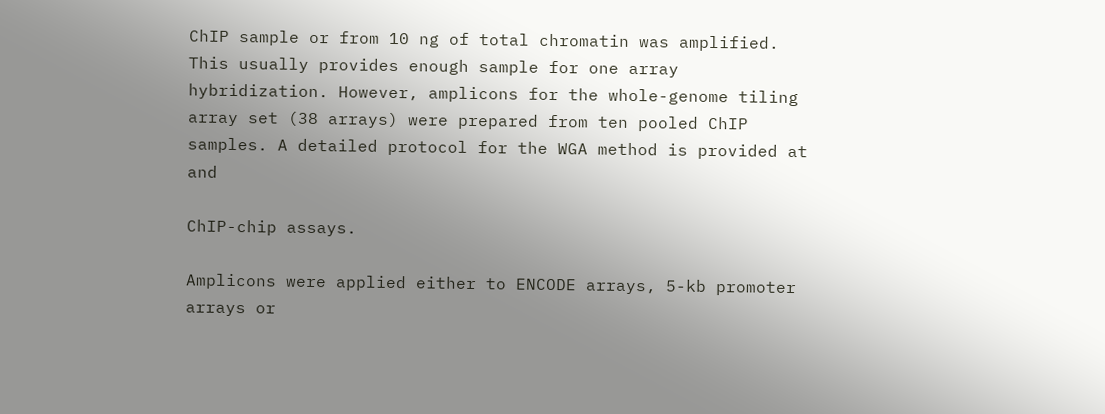ChIP sample or from 10 ng of total chromatin was amplified. This usually provides enough sample for one array hybridization. However, amplicons for the whole-genome tiling array set (38 arrays) were prepared from ten pooled ChIP samples. A detailed protocol for the WGA method is provided at and

ChIP-chip assays.

Amplicons were applied either to ENCODE arrays, 5-kb promoter arrays or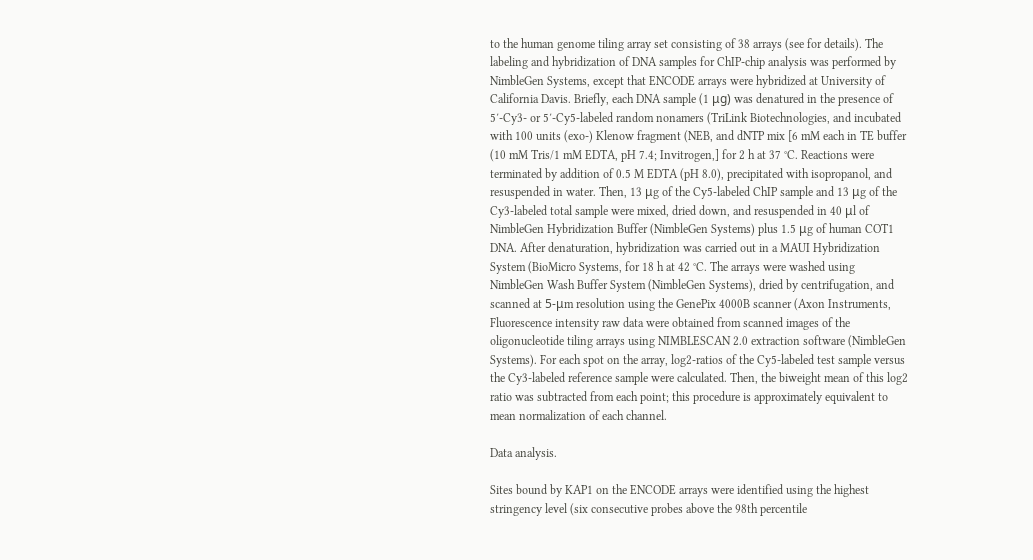to the human genome tiling array set consisting of 38 arrays (see for details). The labeling and hybridization of DNA samples for ChIP-chip analysis was performed by NimbleGen Systems, except that ENCODE arrays were hybridized at University of California Davis. Briefly, each DNA sample (1 μg) was denatured in the presence of 5′-Cy3- or 5′-Cy5-labeled random nonamers (TriLink Biotechnologies, and incubated with 100 units (exo-) Klenow fragment (NEB, and dNTP mix [6 mM each in TE buffer (10 mM Tris/1 mM EDTA, pH 7.4; Invitrogen,] for 2 h at 37 °C. Reactions were terminated by addition of 0.5 M EDTA (pH 8.0), precipitated with isopropanol, and resuspended in water. Then, 13 μg of the Cy5-labeled ChIP sample and 13 μg of the Cy3-labeled total sample were mixed, dried down, and resuspended in 40 μl of NimbleGen Hybridization Buffer (NimbleGen Systems) plus 1.5 μg of human COT1 DNA. After denaturation, hybridization was carried out in a MAUI Hybridization System (BioMicro Systems, for 18 h at 42 °C. The arrays were washed using NimbleGen Wash Buffer System (NimbleGen Systems), dried by centrifugation, and scanned at 5-μm resolution using the GenePix 4000B scanner (Axon Instruments, Fluorescence intensity raw data were obtained from scanned images of the oligonucleotide tiling arrays using NIMBLESCAN 2.0 extraction software (NimbleGen Systems). For each spot on the array, log2-ratios of the Cy5-labeled test sample versus the Cy3-labeled reference sample were calculated. Then, the biweight mean of this log2 ratio was subtracted from each point; this procedure is approximately equivalent to mean normalization of each channel.

Data analysis.

Sites bound by KAP1 on the ENCODE arrays were identified using the highest stringency level (six consecutive probes above the 98th percentile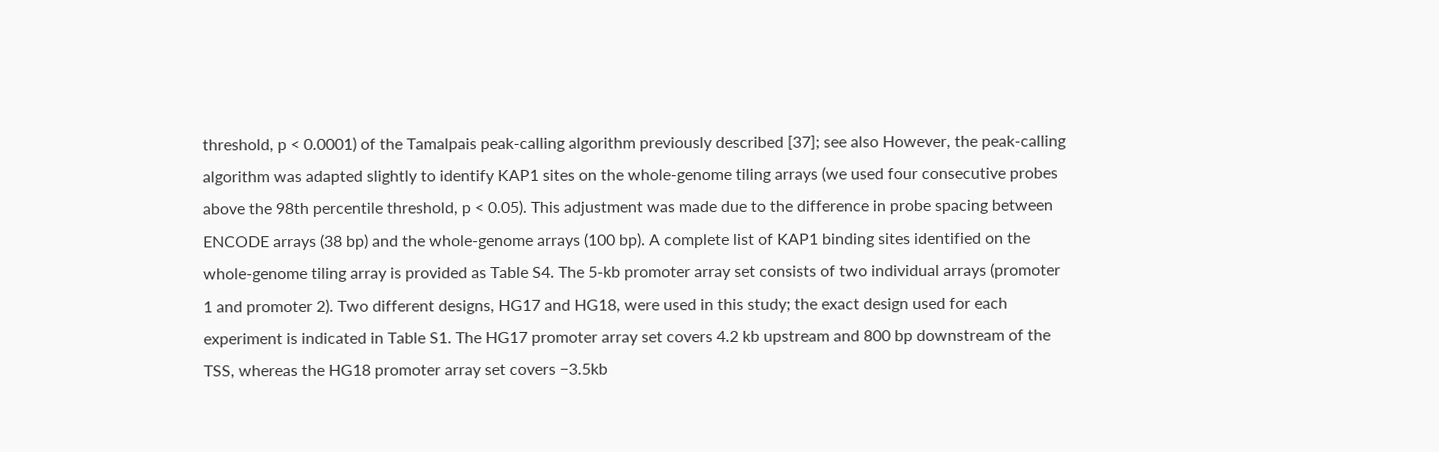threshold, p < 0.0001) of the Tamalpais peak-calling algorithm previously described [37]; see also However, the peak-calling algorithm was adapted slightly to identify KAP1 sites on the whole-genome tiling arrays (we used four consecutive probes above the 98th percentile threshold, p < 0.05). This adjustment was made due to the difference in probe spacing between ENCODE arrays (38 bp) and the whole-genome arrays (100 bp). A complete list of KAP1 binding sites identified on the whole-genome tiling array is provided as Table S4. The 5-kb promoter array set consists of two individual arrays (promoter 1 and promoter 2). Two different designs, HG17 and HG18, were used in this study; the exact design used for each experiment is indicated in Table S1. The HG17 promoter array set covers 4.2 kb upstream and 800 bp downstream of the TSS, whereas the HG18 promoter array set covers −3.5kb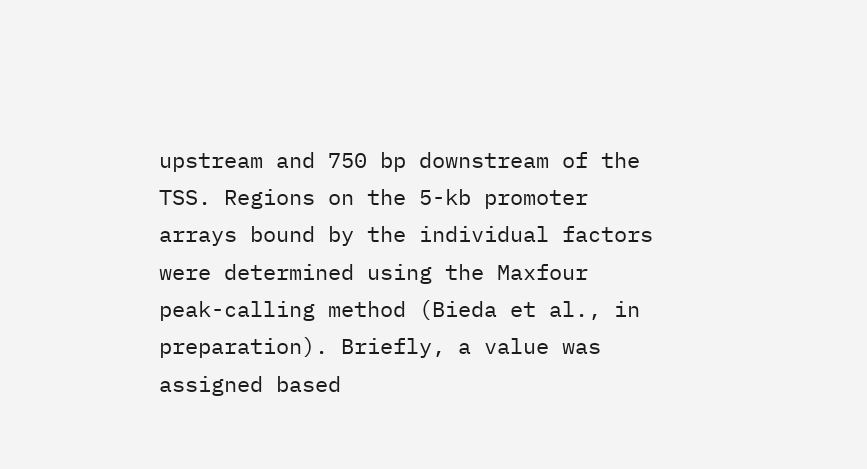upstream and 750 bp downstream of the TSS. Regions on the 5-kb promoter arrays bound by the individual factors were determined using the Maxfour peak-calling method (Bieda et al., in preparation). Briefly, a value was assigned based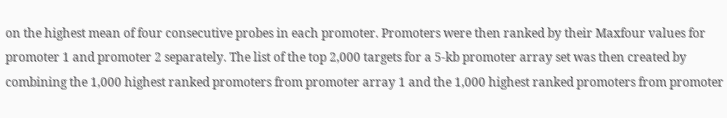on the highest mean of four consecutive probes in each promoter. Promoters were then ranked by their Maxfour values for promoter 1 and promoter 2 separately. The list of the top 2,000 targets for a 5-kb promoter array set was then created by combining the 1,000 highest ranked promoters from promoter array 1 and the 1,000 highest ranked promoters from promoter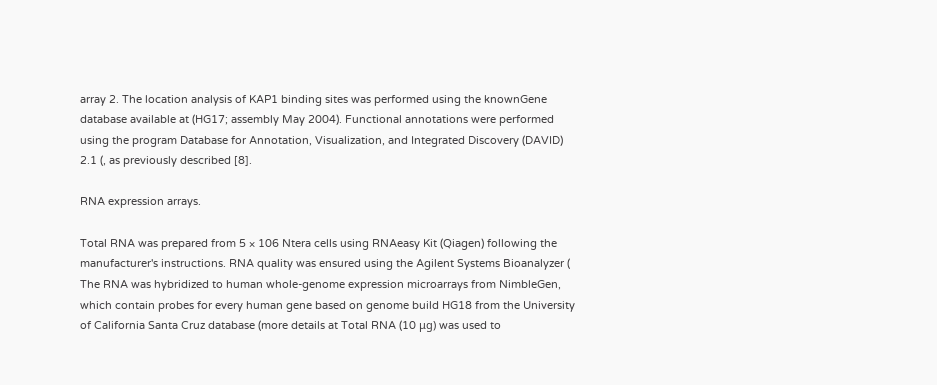array 2. The location analysis of KAP1 binding sites was performed using the knownGene database available at (HG17; assembly May 2004). Functional annotations were performed using the program Database for Annotation, Visualization, and Integrated Discovery (DAVID) 2.1 (, as previously described [8].

RNA expression arrays.

Total RNA was prepared from 5 × 106 Ntera cells using RNAeasy Kit (Qiagen) following the manufacturer's instructions. RNA quality was ensured using the Agilent Systems Bioanalyzer ( The RNA was hybridized to human whole-genome expression microarrays from NimbleGen, which contain probes for every human gene based on genome build HG18 from the University of California Santa Cruz database (more details at Total RNA (10 μg) was used to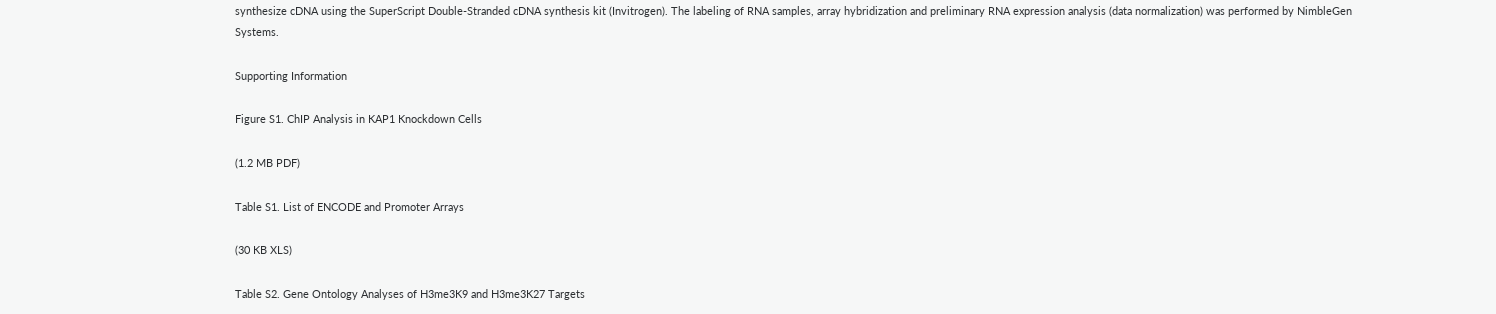synthesize cDNA using the SuperScript Double-Stranded cDNA synthesis kit (Invitrogen). The labeling of RNA samples, array hybridization and preliminary RNA expression analysis (data normalization) was performed by NimbleGen Systems.

Supporting Information

Figure S1. ChIP Analysis in KAP1 Knockdown Cells

(1.2 MB PDF)

Table S1. List of ENCODE and Promoter Arrays

(30 KB XLS)

Table S2. Gene Ontology Analyses of H3me3K9 and H3me3K27 Targets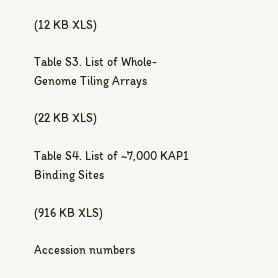(12 KB XLS)

Table S3. List of Whole-Genome Tiling Arrays

(22 KB XLS)

Table S4. List of ~7,000 KAP1 Binding Sites

(916 KB XLS)

Accession numbers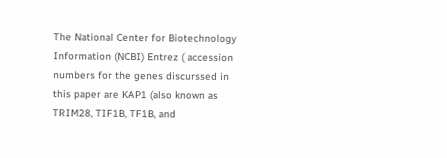The National Center for Biotechnology Information (NCBI) Entrez ( accession numbers for the genes discurssed in this paper are KAP1 (also known as TRIM28, TIF1B, TF1B, and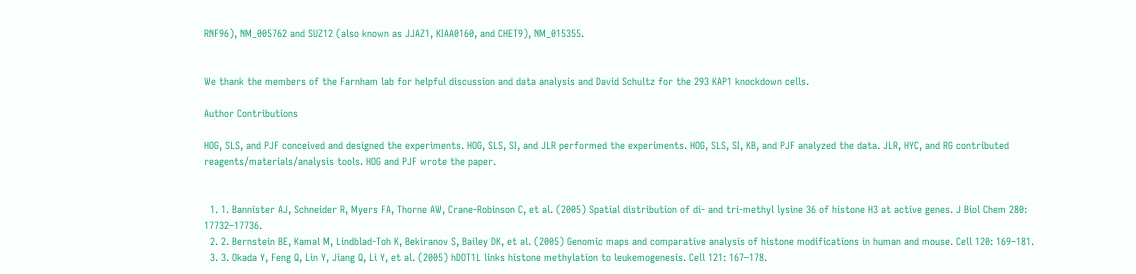RNF96), NM_005762 and SUZ12 (also known as JJAZ1, KIAA0160, and CHET9), NM_015355.


We thank the members of the Farnham lab for helpful discussion and data analysis and David Schultz for the 293 KAP1 knockdown cells.

Author Contributions

HOG, SLS, and PJF conceived and designed the experiments. HOG, SLS, SI, and JLR performed the experiments. HOG, SLS, SI, KB, and PJF analyzed the data. JLR, HYC, and RG contributed reagents/materials/analysis tools. HOG and PJF wrote the paper.


  1. 1. Bannister AJ, Schneider R, Myers FA, Thorne AW, Crane-Robinson C, et al. (2005) Spatial distribution of di- and tri-methyl lysine 36 of histone H3 at active genes. J Biol Chem 280: 17732–17736.
  2. 2. Bernstein BE, Kamal M, Lindblad-Toh K, Bekiranov S, Bailey DK, et al. (2005) Genomic maps and comparative analysis of histone modifications in human and mouse. Cell 120: 169–181.
  3. 3. Okada Y, Feng Q, Lin Y, Jiang Q, Li Y, et al. (2005) hDOT1L links histone methylation to leukemogenesis. Cell 121: 167–178.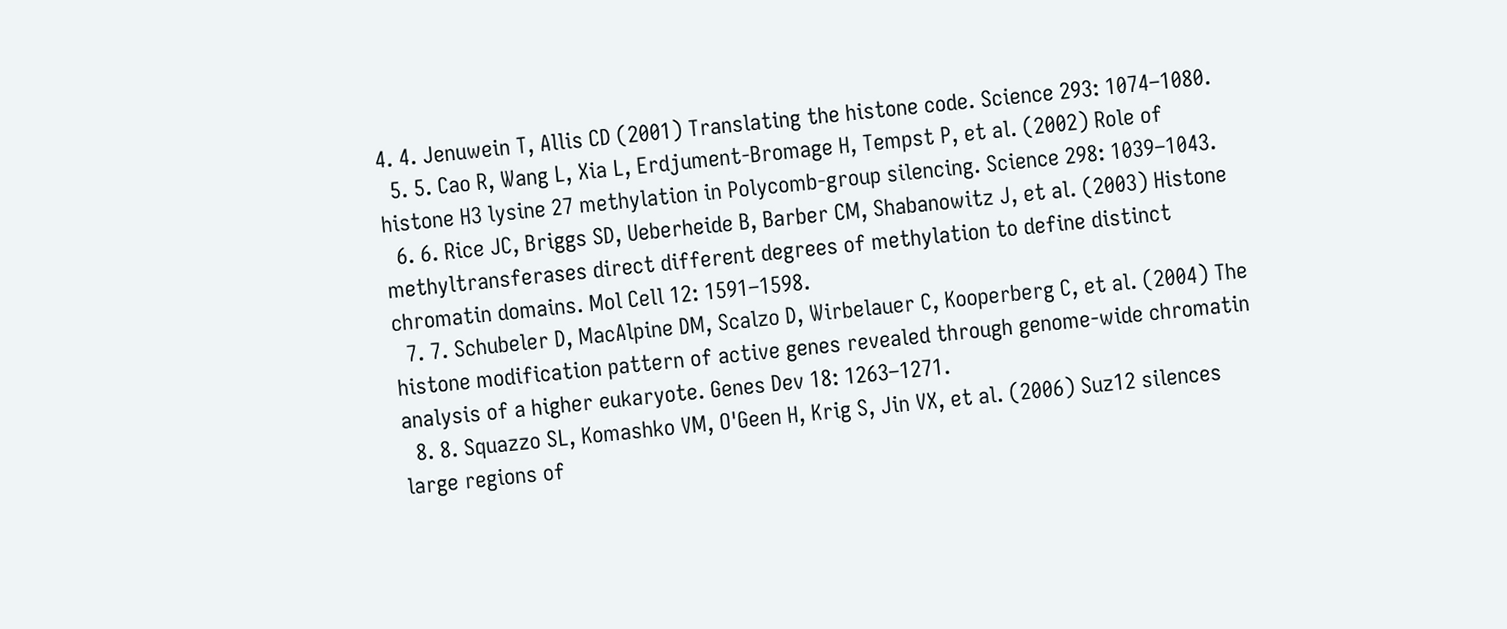4. 4. Jenuwein T, Allis CD (2001) Translating the histone code. Science 293: 1074–1080.
  5. 5. Cao R, Wang L, Xia L, Erdjument-Bromage H, Tempst P, et al. (2002) Role of histone H3 lysine 27 methylation in Polycomb-group silencing. Science 298: 1039–1043.
  6. 6. Rice JC, Briggs SD, Ueberheide B, Barber CM, Shabanowitz J, et al. (2003) Histone methyltransferases direct different degrees of methylation to define distinct chromatin domains. Mol Cell 12: 1591–1598.
  7. 7. Schubeler D, MacAlpine DM, Scalzo D, Wirbelauer C, Kooperberg C, et al. (2004) The histone modification pattern of active genes revealed through genome-wide chromatin analysis of a higher eukaryote. Genes Dev 18: 1263–1271.
  8. 8. Squazzo SL, Komashko VM, O'Geen H, Krig S, Jin VX, et al. (2006) Suz12 silences large regions of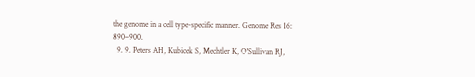the genome in a cell type-specific manner. Genome Res 16: 890–900.
  9. 9. Peters AH, Kubicek S, Mechtler K, O'Sullivan RJ,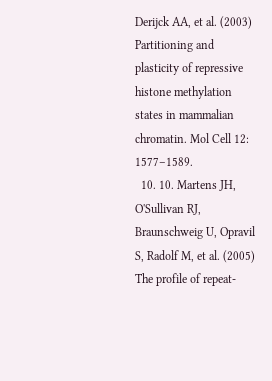Derijck AA, et al. (2003) Partitioning and plasticity of repressive histone methylation states in mammalian chromatin. Mol Cell 12: 1577–1589.
  10. 10. Martens JH, O'Sullivan RJ, Braunschweig U, Opravil S, Radolf M, et al. (2005) The profile of repeat-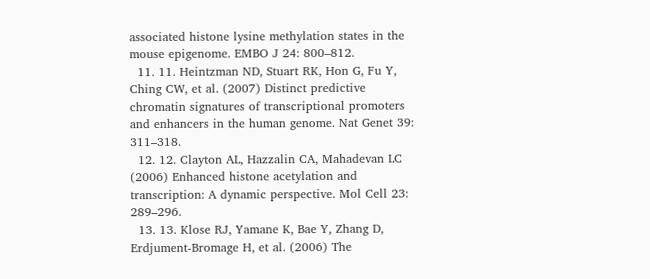associated histone lysine methylation states in the mouse epigenome. EMBO J 24: 800–812.
  11. 11. Heintzman ND, Stuart RK, Hon G, Fu Y, Ching CW, et al. (2007) Distinct predictive chromatin signatures of transcriptional promoters and enhancers in the human genome. Nat Genet 39: 311–318.
  12. 12. Clayton AL, Hazzalin CA, Mahadevan LC (2006) Enhanced histone acetylation and transcription: A dynamic perspective. Mol Cell 23: 289–296.
  13. 13. Klose RJ, Yamane K, Bae Y, Zhang D, Erdjument-Bromage H, et al. (2006) The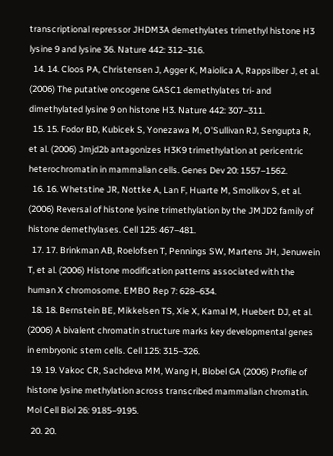transcriptional repressor JHDM3A demethylates trimethyl histone H3 lysine 9 and lysine 36. Nature 442: 312–316.
  14. 14. Cloos PA, Christensen J, Agger K, Maiolica A, Rappsilber J, et al. (2006) The putative oncogene GASC1 demethylates tri- and dimethylated lysine 9 on histone H3. Nature 442: 307–311.
  15. 15. Fodor BD, Kubicek S, Yonezawa M, O'Sullivan RJ, Sengupta R, et al. (2006) Jmjd2b antagonizes H3K9 trimethylation at pericentric heterochromatin in mammalian cells. Genes Dev 20: 1557–1562.
  16. 16. Whetstine JR, Nottke A, Lan F, Huarte M, Smolikov S, et al. (2006) Reversal of histone lysine trimethylation by the JMJD2 family of histone demethylases. Cell 125: 467–481.
  17. 17. Brinkman AB, Roelofsen T, Pennings SW, Martens JH, Jenuwein T, et al. (2006) Histone modification patterns associated with the human X chromosome. EMBO Rep 7: 628–634.
  18. 18. Bernstein BE, Mikkelsen TS, Xie X, Kamal M, Huebert DJ, et al. (2006) A bivalent chromatin structure marks key developmental genes in embryonic stem cells. Cell 125: 315–326.
  19. 19. Vakoc CR, Sachdeva MM, Wang H, Blobel GA (2006) Profile of histone lysine methylation across transcribed mammalian chromatin. Mol Cell Biol 26: 9185–9195.
  20. 20.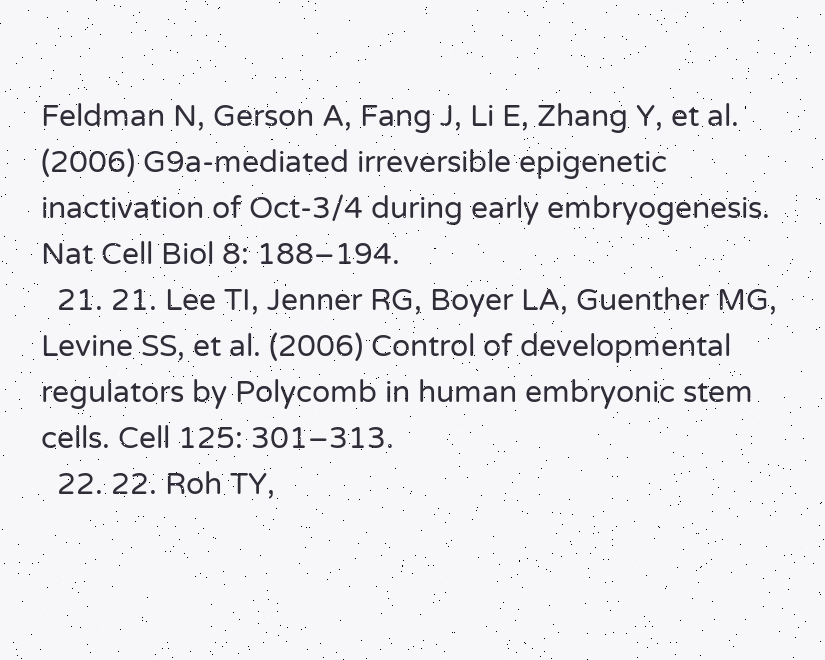Feldman N, Gerson A, Fang J, Li E, Zhang Y, et al. (2006) G9a-mediated irreversible epigenetic inactivation of Oct-3/4 during early embryogenesis. Nat Cell Biol 8: 188–194.
  21. 21. Lee TI, Jenner RG, Boyer LA, Guenther MG, Levine SS, et al. (2006) Control of developmental regulators by Polycomb in human embryonic stem cells. Cell 125: 301–313.
  22. 22. Roh TY,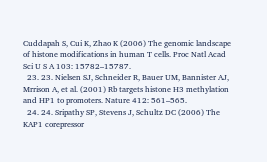Cuddapah S, Cui K, Zhao K (2006) The genomic landscape of histone modifications in human T cells. Proc Natl Acad Sci U S A 103: 15782–15787.
  23. 23. Nielsen SJ, Schneider R, Bauer UM, Bannister AJ, Mrrison A, et al. (2001) Rb targets histone H3 methylation and HP1 to promoters. Nature 412: 561–565.
  24. 24. Sripathy SP, Stevens J, Schultz DC (2006) The KAP1 corepressor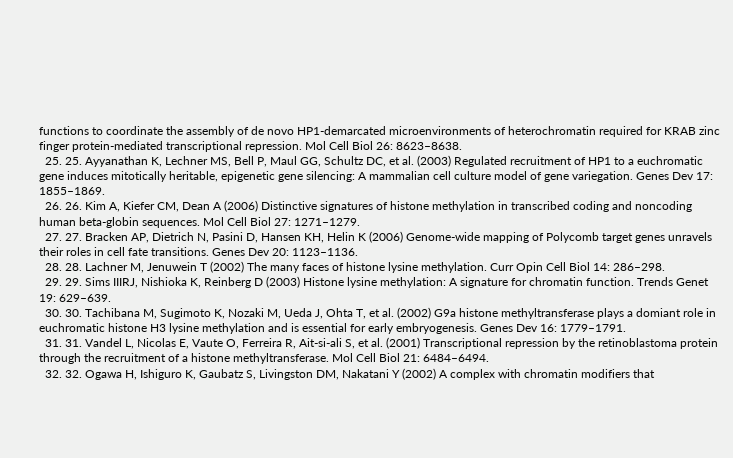functions to coordinate the assembly of de novo HP1-demarcated microenvironments of heterochromatin required for KRAB zinc finger protein-mediated transcriptional repression. Mol Cell Biol 26: 8623–8638.
  25. 25. Ayyanathan K, Lechner MS, Bell P, Maul GG, Schultz DC, et al. (2003) Regulated recruitment of HP1 to a euchromatic gene induces mitotically heritable, epigenetic gene silencing: A mammalian cell culture model of gene variegation. Genes Dev 17: 1855–1869.
  26. 26. Kim A, Kiefer CM, Dean A (2006) Distinctive signatures of histone methylation in transcribed coding and noncoding human beta-globin sequences. Mol Cell Biol 27: 1271–1279.
  27. 27. Bracken AP, Dietrich N, Pasini D, Hansen KH, Helin K (2006) Genome-wide mapping of Polycomb target genes unravels their roles in cell fate transitions. Genes Dev 20: 1123–1136.
  28. 28. Lachner M, Jenuwein T (2002) The many faces of histone lysine methylation. Curr Opin Cell Biol 14: 286–298.
  29. 29. Sims IIIRJ, Nishioka K, Reinberg D (2003) Histone lysine methylation: A signature for chromatin function. Trends Genet 19: 629–639.
  30. 30. Tachibana M, Sugimoto K, Nozaki M, Ueda J, Ohta T, et al. (2002) G9a histone methyltransferase plays a domiant role in euchromatic histone H3 lysine methylation and is essential for early embryogenesis. Genes Dev 16: 1779–1791.
  31. 31. Vandel L, Nicolas E, Vaute O, Ferreira R, Ait-si-ali S, et al. (2001) Transcriptional repression by the retinoblastoma protein through the recruitment of a histone methyltransferase. Mol Cell Biol 21: 6484–6494.
  32. 32. Ogawa H, Ishiguro K, Gaubatz S, Livingston DM, Nakatani Y (2002) A complex with chromatin modifiers that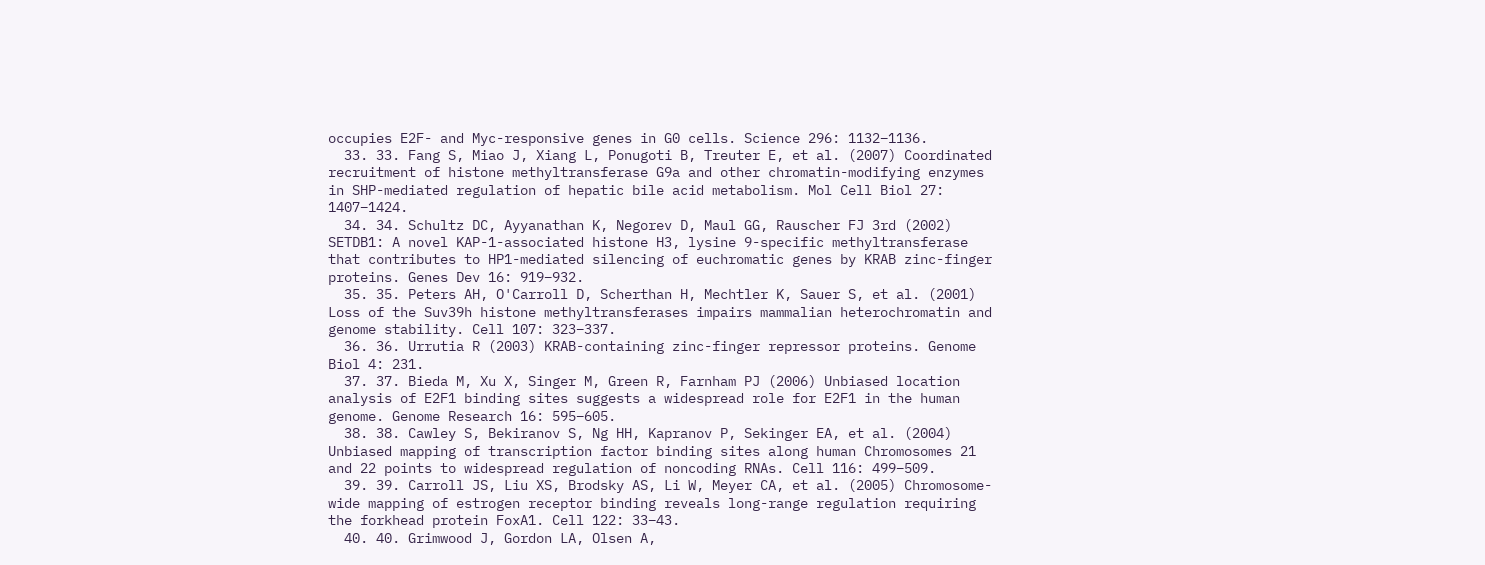occupies E2F- and Myc-responsive genes in G0 cells. Science 296: 1132–1136.
  33. 33. Fang S, Miao J, Xiang L, Ponugoti B, Treuter E, et al. (2007) Coordinated recruitment of histone methyltransferase G9a and other chromatin-modifying enzymes in SHP-mediated regulation of hepatic bile acid metabolism. Mol Cell Biol 27: 1407–1424.
  34. 34. Schultz DC, Ayyanathan K, Negorev D, Maul GG, Rauscher FJ 3rd (2002) SETDB1: A novel KAP-1-associated histone H3, lysine 9-specific methyltransferase that contributes to HP1-mediated silencing of euchromatic genes by KRAB zinc-finger proteins. Genes Dev 16: 919–932.
  35. 35. Peters AH, O'Carroll D, Scherthan H, Mechtler K, Sauer S, et al. (2001) Loss of the Suv39h histone methyltransferases impairs mammalian heterochromatin and genome stability. Cell 107: 323–337.
  36. 36. Urrutia R (2003) KRAB-containing zinc-finger repressor proteins. Genome Biol 4: 231.
  37. 37. Bieda M, Xu X, Singer M, Green R, Farnham PJ (2006) Unbiased location analysis of E2F1 binding sites suggests a widespread role for E2F1 in the human genome. Genome Research 16: 595–605.
  38. 38. Cawley S, Bekiranov S, Ng HH, Kapranov P, Sekinger EA, et al. (2004) Unbiased mapping of transcription factor binding sites along human Chromosomes 21 and 22 points to widespread regulation of noncoding RNAs. Cell 116: 499–509.
  39. 39. Carroll JS, Liu XS, Brodsky AS, Li W, Meyer CA, et al. (2005) Chromosome-wide mapping of estrogen receptor binding reveals long-range regulation requiring the forkhead protein FoxA1. Cell 122: 33–43.
  40. 40. Grimwood J, Gordon LA, Olsen A,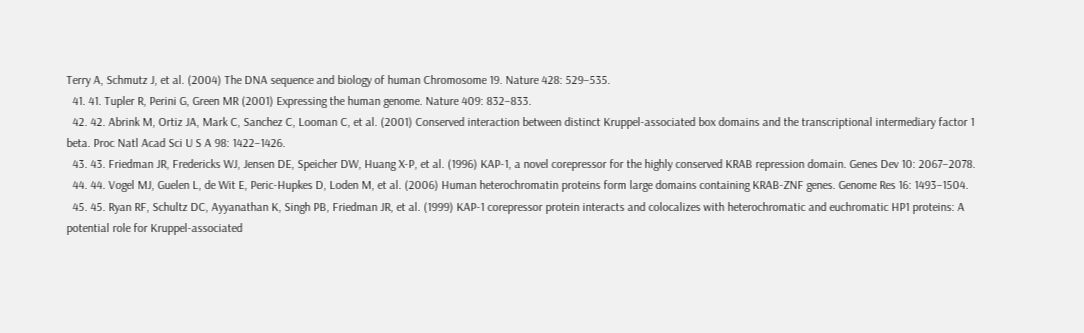Terry A, Schmutz J, et al. (2004) The DNA sequence and biology of human Chromosome 19. Nature 428: 529–535.
  41. 41. Tupler R, Perini G, Green MR (2001) Expressing the human genome. Nature 409: 832–833.
  42. 42. Abrink M, Ortiz JA, Mark C, Sanchez C, Looman C, et al. (2001) Conserved interaction between distinct Kruppel-associated box domains and the transcriptional intermediary factor 1 beta. Proc Natl Acad Sci U S A 98: 1422–1426.
  43. 43. Friedman JR, Fredericks WJ, Jensen DE, Speicher DW, Huang X-P, et al. (1996) KAP-1, a novel corepressor for the highly conserved KRAB repression domain. Genes Dev 10: 2067–2078.
  44. 44. Vogel MJ, Guelen L, de Wit E, Peric-Hupkes D, Loden M, et al. (2006) Human heterochromatin proteins form large domains containing KRAB-ZNF genes. Genome Res 16: 1493–1504.
  45. 45. Ryan RF, Schultz DC, Ayyanathan K, Singh PB, Friedman JR, et al. (1999) KAP-1 corepressor protein interacts and colocalizes with heterochromatic and euchromatic HP1 proteins: A potential role for Kruppel-associated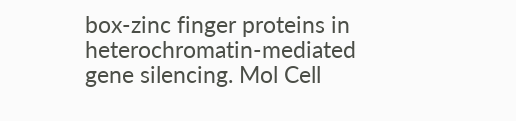box-zinc finger proteins in heterochromatin-mediated gene silencing. Mol Cell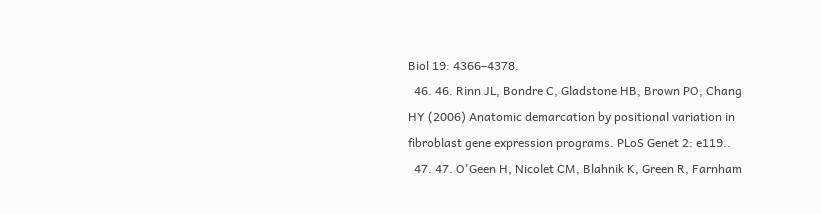Biol 19: 4366–4378.
  46. 46. Rinn JL, Bondre C, Gladstone HB, Brown PO, Chang HY (2006) Anatomic demarcation by positional variation in fibroblast gene expression programs. PLoS Genet 2: e119..
  47. 47. O'Geen H, Nicolet CM, Blahnik K, Green R, Farnham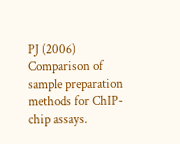PJ (2006) Comparison of sample preparation methods for ChIP-chip assays.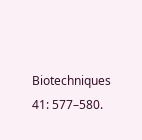Biotechniques 41: 577–580.